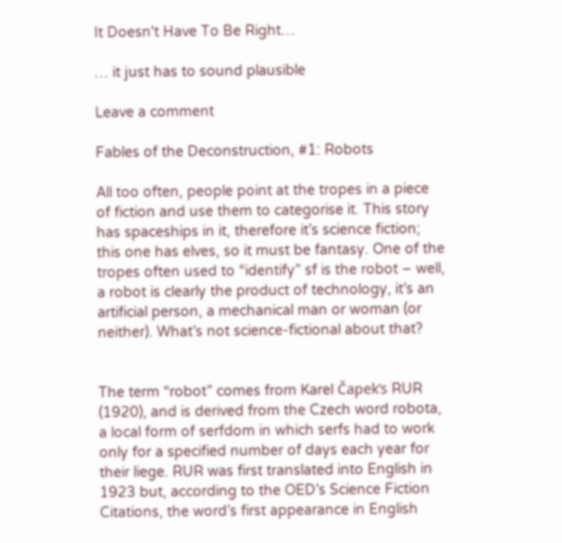It Doesn't Have To Be Right…

… it just has to sound plausible

Leave a comment

Fables of the Deconstruction, #1: Robots

All too often, people point at the tropes in a piece of fiction and use them to categorise it. This story has spaceships in it, therefore it’s science fiction; this one has elves, so it must be fantasy. One of the tropes often used to “identify” sf is the robot – well, a robot is clearly the product of technology, it’s an artificial person, a mechanical man or woman (or neither). What’s not science-fictional about that?


The term “robot” comes from Karel Čapek’s RUR (1920), and is derived from the Czech word robota, a local form of serfdom in which serfs had to work only for a specified number of days each year for their liege. RUR was first translated into English in 1923 but, according to the OED’s Science Fiction Citations, the word’s first appearance in English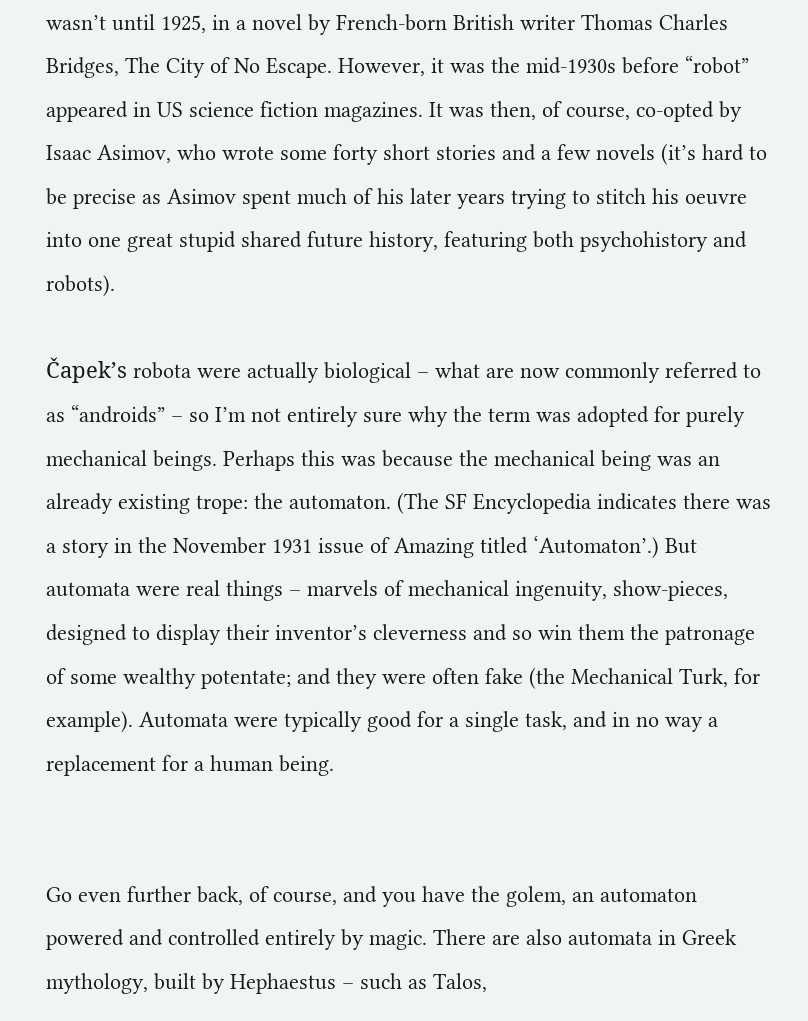wasn’t until 1925, in a novel by French-born British writer Thomas Charles Bridges, The City of No Escape. However, it was the mid-1930s before “robot” appeared in US science fiction magazines. It was then, of course, co-opted by Isaac Asimov, who wrote some forty short stories and a few novels (it’s hard to be precise as Asimov spent much of his later years trying to stitch his oeuvre into one great stupid shared future history, featuring both psychohistory and robots).

Čapek’s robota were actually biological – what are now commonly referred to as “androids” – so I’m not entirely sure why the term was adopted for purely mechanical beings. Perhaps this was because the mechanical being was an already existing trope: the automaton. (The SF Encyclopedia indicates there was a story in the November 1931 issue of Amazing titled ‘Automaton’.) But automata were real things – marvels of mechanical ingenuity, show-pieces, designed to display their inventor’s cleverness and so win them the patronage of some wealthy potentate; and they were often fake (the Mechanical Turk, for example). Automata were typically good for a single task, and in no way a replacement for a human being.


Go even further back, of course, and you have the golem, an automaton powered and controlled entirely by magic. There are also automata in Greek mythology, built by Hephaestus – such as Talos,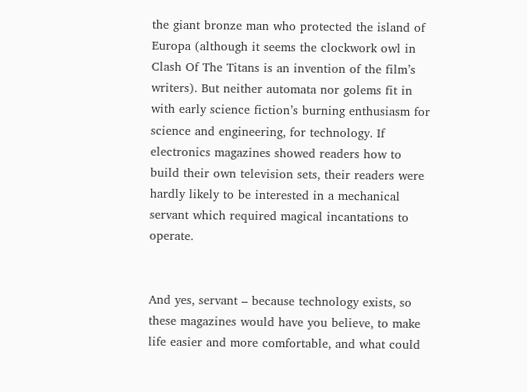the giant bronze man who protected the island of Europa (although it seems the clockwork owl in Clash Of The Titans is an invention of the film’s writers). But neither automata nor golems fit in with early science fiction’s burning enthusiasm for science and engineering, for technology. If electronics magazines showed readers how to build their own television sets, their readers were hardly likely to be interested in a mechanical servant which required magical incantations to operate.


And yes, servant – because technology exists, so these magazines would have you believe, to make life easier and more comfortable, and what could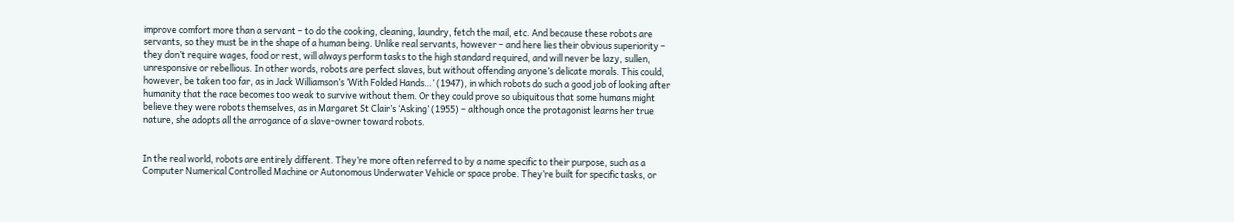improve comfort more than a servant – to do the cooking, cleaning, laundry, fetch the mail, etc. And because these robots are servants, so they must be in the shape of a human being. Unlike real servants, however – and here lies their obvious superiority – they don’t require wages, food or rest, will always perform tasks to the high standard required, and will never be lazy, sullen, unresponsive or rebellious. In other words, robots are perfect slaves, but without offending anyone’s delicate morals. This could, however, be taken too far, as in Jack Williamson’s ‘With Folded Hands…’ (1947), in which robots do such a good job of looking after humanity that the race becomes too weak to survive without them. Or they could prove so ubiquitous that some humans might believe they were robots themselves, as in Margaret St Clair’s ‘Asking’ (1955) – although once the protagonist learns her true nature, she adopts all the arrogance of a slave-owner toward robots.


In the real world, robots are entirely different. They’re more often referred to by a name specific to their purpose, such as a Computer Numerical Controlled Machine or Autonomous Underwater Vehicle or space probe. They’re built for specific tasks, or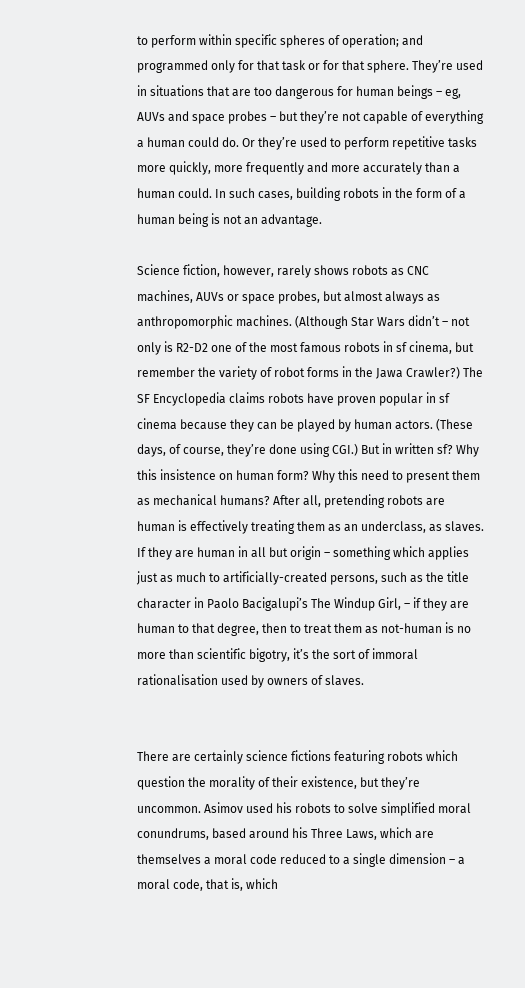to perform within specific spheres of operation; and programmed only for that task or for that sphere. They’re used in situations that are too dangerous for human beings – eg, AUVs and space probes – but they’re not capable of everything a human could do. Or they’re used to perform repetitive tasks more quickly, more frequently and more accurately than a human could. In such cases, building robots in the form of a human being is not an advantage.

Science fiction, however, rarely shows robots as CNC machines, AUVs or space probes, but almost always as anthropomorphic machines. (Although Star Wars didn’t – not only is R2-D2 one of the most famous robots in sf cinema, but remember the variety of robot forms in the Jawa Crawler?) The SF Encyclopedia claims robots have proven popular in sf cinema because they can be played by human actors. (These days, of course, they’re done using CGI.) But in written sf? Why this insistence on human form? Why this need to present them as mechanical humans? After all, pretending robots are human is effectively treating them as an underclass, as slaves. If they are human in all but origin – something which applies just as much to artificially-created persons, such as the title character in Paolo Bacigalupi’s The Windup Girl, – if they are human to that degree, then to treat them as not-human is no more than scientific bigotry, it’s the sort of immoral rationalisation used by owners of slaves.


There are certainly science fictions featuring robots which question the morality of their existence, but they’re uncommon. Asimov used his robots to solve simplified moral conundrums, based around his Three Laws, which are themselves a moral code reduced to a single dimension – a moral code, that is, which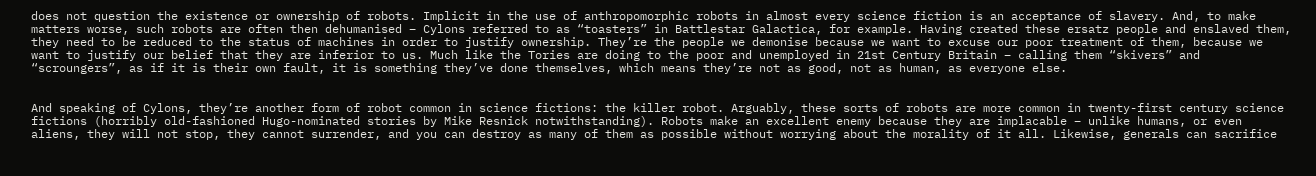does not question the existence or ownership of robots. Implicit in the use of anthropomorphic robots in almost every science fiction is an acceptance of slavery. And, to make matters worse, such robots are often then dehumanised – Cylons referred to as “toasters” in Battlestar Galactica, for example. Having created these ersatz people and enslaved them, they need to be reduced to the status of machines in order to justify ownership. They’re the people we demonise because we want to excuse our poor treatment of them, because we want to justify our belief that they are inferior to us. Much like the Tories are doing to the poor and unemployed in 21st Century Britain – calling them “skivers” and “scroungers”, as if it is their own fault, it is something they’ve done themselves, which means they’re not as good, not as human, as everyone else.


And speaking of Cylons, they’re another form of robot common in science fictions: the killer robot. Arguably, these sorts of robots are more common in twenty-first century science fictions (horribly old-fashioned Hugo-nominated stories by Mike Resnick notwithstanding). Robots make an excellent enemy because they are implacable – unlike humans, or even aliens, they will not stop, they cannot surrender, and you can destroy as many of them as possible without worrying about the morality of it all. Likewise, generals can sacrifice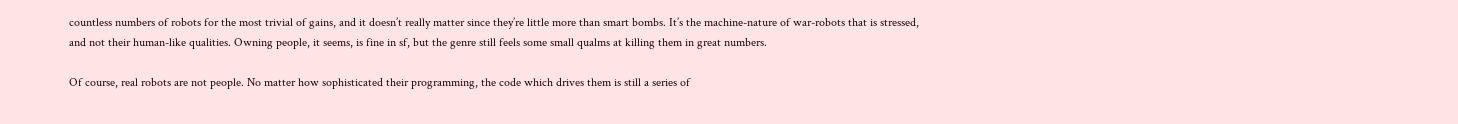countless numbers of robots for the most trivial of gains, and it doesn’t really matter since they’re little more than smart bombs. It’s the machine-nature of war-robots that is stressed, and not their human-like qualities. Owning people, it seems, is fine in sf, but the genre still feels some small qualms at killing them in great numbers.

Of course, real robots are not people. No matter how sophisticated their programming, the code which drives them is still a series of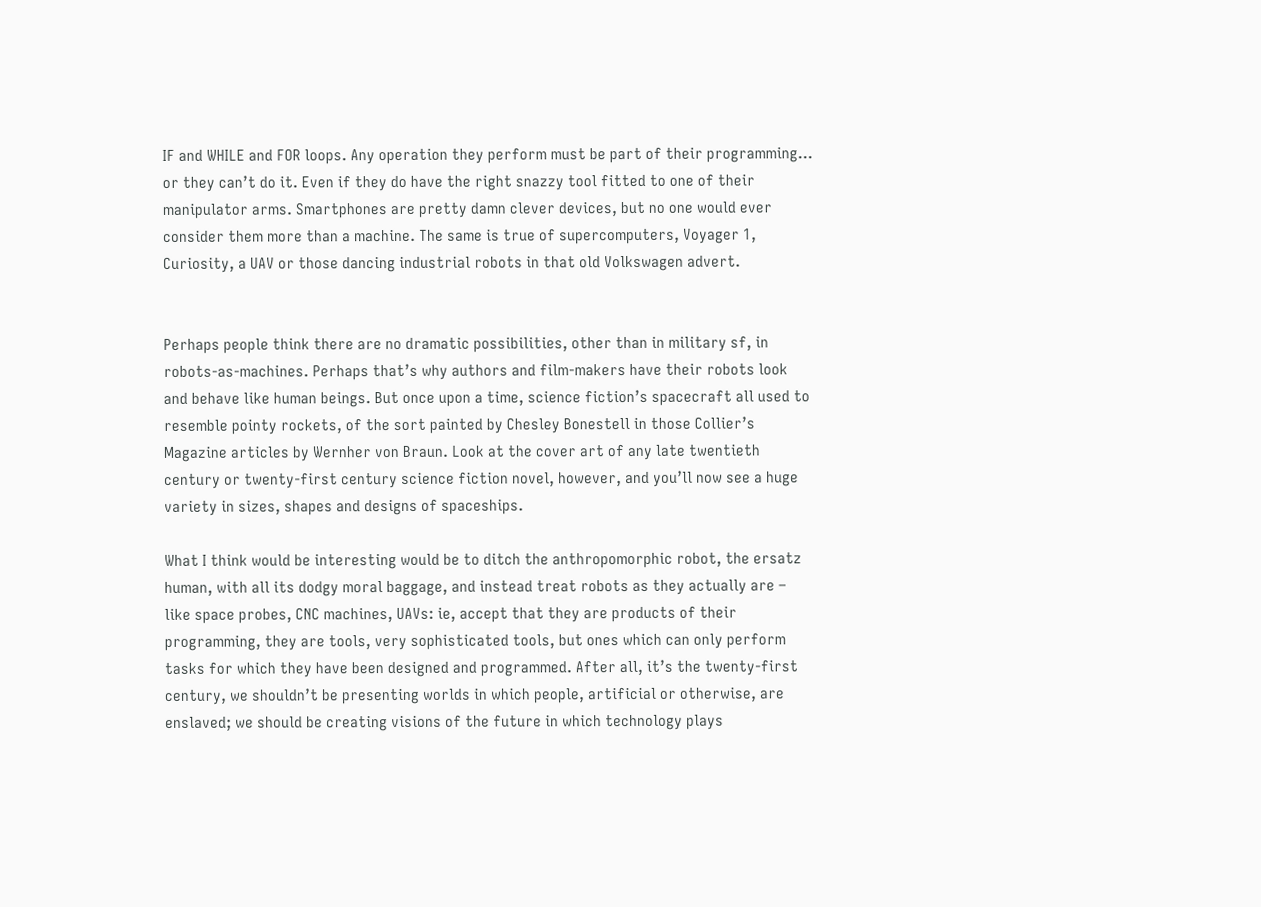IF and WHILE and FOR loops. Any operation they perform must be part of their programming… or they can’t do it. Even if they do have the right snazzy tool fitted to one of their manipulator arms. Smartphones are pretty damn clever devices, but no one would ever consider them more than a machine. The same is true of supercomputers, Voyager 1, Curiosity, a UAV or those dancing industrial robots in that old Volkswagen advert.


Perhaps people think there are no dramatic possibilities, other than in military sf, in robots-as-machines. Perhaps that’s why authors and film-makers have their robots look and behave like human beings. But once upon a time, science fiction’s spacecraft all used to resemble pointy rockets, of the sort painted by Chesley Bonestell in those Collier’s Magazine articles by Wernher von Braun. Look at the cover art of any late twentieth century or twenty-first century science fiction novel, however, and you’ll now see a huge variety in sizes, shapes and designs of spaceships.

What I think would be interesting would be to ditch the anthropomorphic robot, the ersatz human, with all its dodgy moral baggage, and instead treat robots as they actually are – like space probes, CNC machines, UAVs: ie, accept that they are products of their programming, they are tools, very sophisticated tools, but ones which can only perform tasks for which they have been designed and programmed. After all, it’s the twenty-first century, we shouldn’t be presenting worlds in which people, artificial or otherwise, are enslaved; we should be creating visions of the future in which technology plays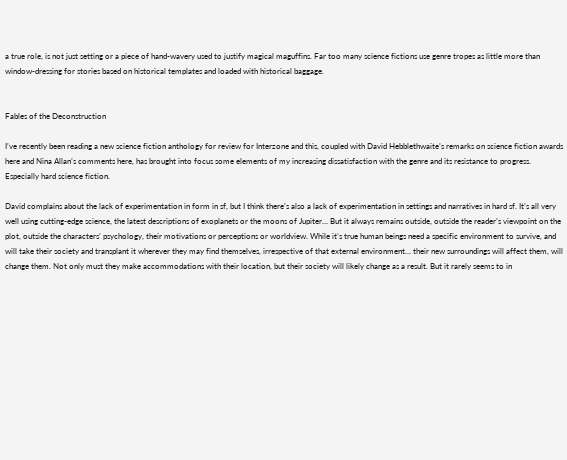a true role, is not just setting or a piece of hand-wavery used to justify magical maguffins. Far too many science fictions use genre tropes as little more than window-dressing for stories based on historical templates and loaded with historical baggage.


Fables of the Deconstruction

I’ve recently been reading a new science fiction anthology for review for Interzone and this, coupled with David Hebblethwaite’s remarks on science fiction awards here and Nina Allan’s comments here, has brought into focus some elements of my increasing dissatisfaction with the genre and its resistance to progress. Especially hard science fiction.

David complains about the lack of experimentation in form in sf, but I think there’s also a lack of experimentation in settings and narratives in hard sf. It’s all very well using cutting-edge science, the latest descriptions of exoplanets or the moons of Jupiter… But it always remains outside, outside the reader’s viewpoint on the plot, outside the characters’ psychology, their motivations or perceptions or worldview. While it’s true human beings need a specific environment to survive, and will take their society and transplant it wherever they may find themselves, irrespective of that external environment… their new surroundings will affect them, will change them. Not only must they make accommodations with their location, but their society will likely change as a result. But it rarely seems to in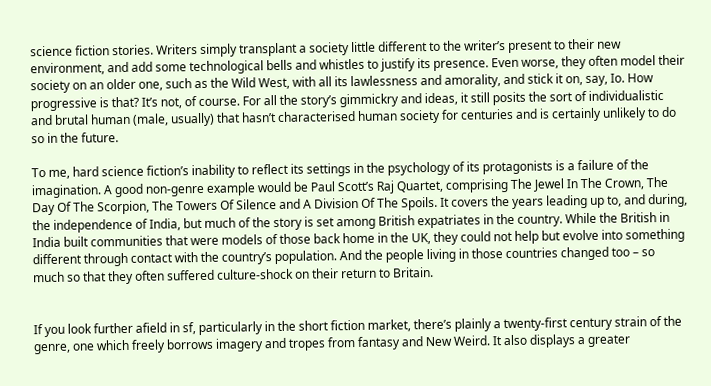science fiction stories. Writers simply transplant a society little different to the writer’s present to their new environment, and add some technological bells and whistles to justify its presence. Even worse, they often model their society on an older one, such as the Wild West, with all its lawlessness and amorality, and stick it on, say, Io. How progressive is that? It’s not, of course. For all the story’s gimmickry and ideas, it still posits the sort of individualistic and brutal human (male, usually) that hasn’t characterised human society for centuries and is certainly unlikely to do so in the future.

To me, hard science fiction’s inability to reflect its settings in the psychology of its protagonists is a failure of the imagination. A good non-genre example would be Paul Scott’s Raj Quartet, comprising The Jewel In The Crown, The Day Of The Scorpion, The Towers Of Silence and A Division Of The Spoils. It covers the years leading up to, and during, the independence of India, but much of the story is set among British expatriates in the country. While the British in India built communities that were models of those back home in the UK, they could not help but evolve into something different through contact with the country’s population. And the people living in those countries changed too – so much so that they often suffered culture-shock on their return to Britain.


If you look further afield in sf, particularly in the short fiction market, there’s plainly a twenty-first century strain of the genre, one which freely borrows imagery and tropes from fantasy and New Weird. It also displays a greater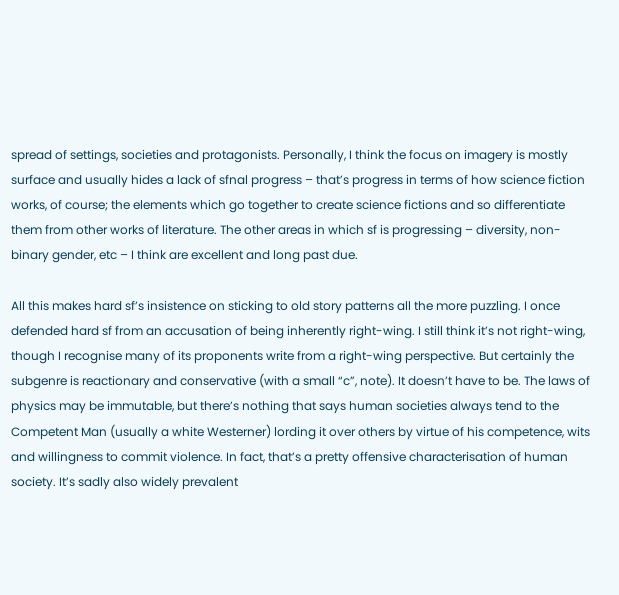spread of settings, societies and protagonists. Personally, I think the focus on imagery is mostly surface and usually hides a lack of sfnal progress – that’s progress in terms of how science fiction works, of course; the elements which go together to create science fictions and so differentiate them from other works of literature. The other areas in which sf is progressing – diversity, non-binary gender, etc – I think are excellent and long past due.

All this makes hard sf’s insistence on sticking to old story patterns all the more puzzling. I once defended hard sf from an accusation of being inherently right-wing. I still think it’s not right-wing, though I recognise many of its proponents write from a right-wing perspective. But certainly the subgenre is reactionary and conservative (with a small “c”, note). It doesn’t have to be. The laws of physics may be immutable, but there’s nothing that says human societies always tend to the Competent Man (usually a white Westerner) lording it over others by virtue of his competence, wits and willingness to commit violence. In fact, that’s a pretty offensive characterisation of human society. It’s sadly also widely prevalent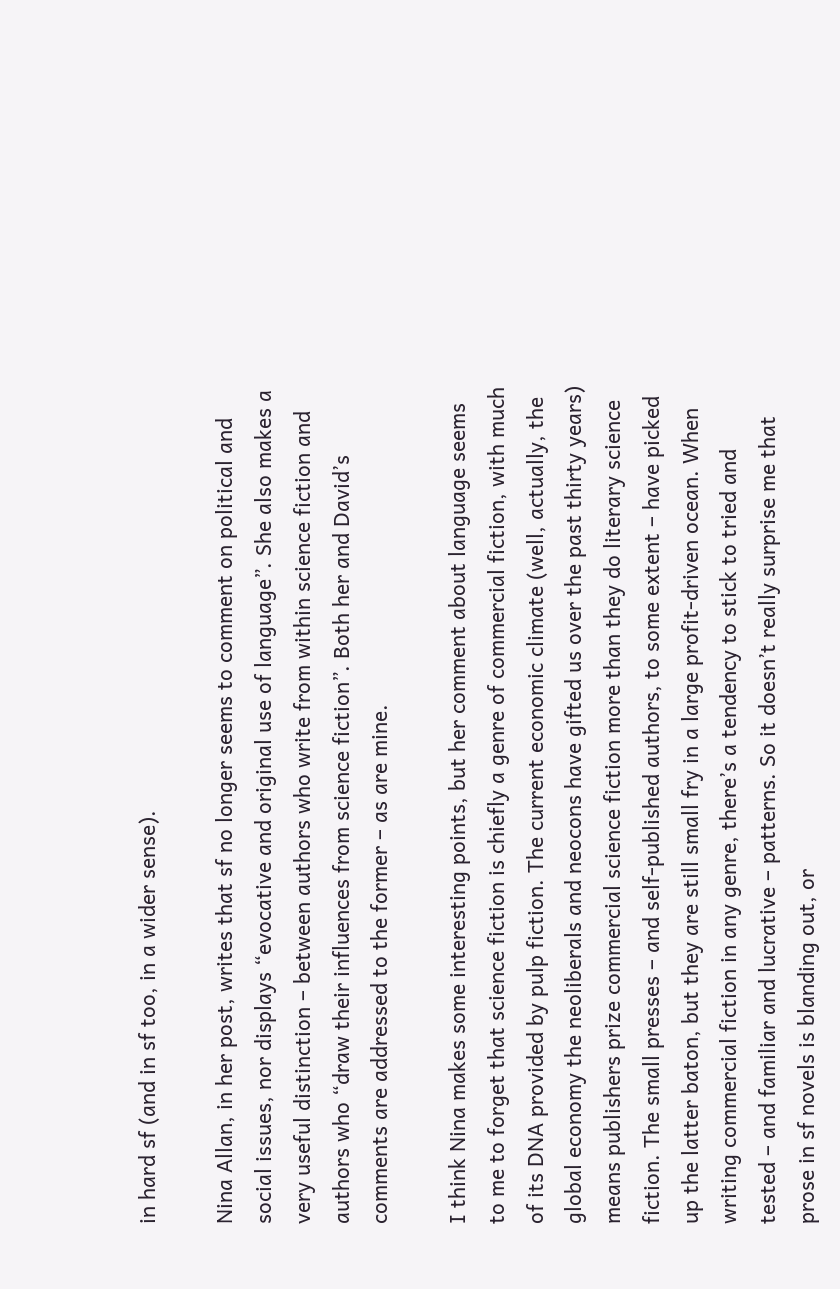in hard sf (and in sf too, in a wider sense).

Nina Allan, in her post, writes that sf no longer seems to comment on political and social issues, nor displays “evocative and original use of language”. She also makes a very useful distinction – between authors who write from within science fiction and authors who “draw their influences from science fiction”. Both her and David’s comments are addressed to the former – as are mine.

I think Nina makes some interesting points, but her comment about language seems to me to forget that science fiction is chiefly a genre of commercial fiction, with much of its DNA provided by pulp fiction. The current economic climate (well, actually, the global economy the neoliberals and neocons have gifted us over the past thirty years) means publishers prize commercial science fiction more than they do literary science fiction. The small presses – and self-published authors, to some extent – have picked up the latter baton, but they are still small fry in a large profit-driven ocean. When writing commercial fiction in any genre, there’s a tendency to stick to tried and tested – and familiar and lucrative – patterns. So it doesn’t really surprise me that prose in sf novels is blanding out, or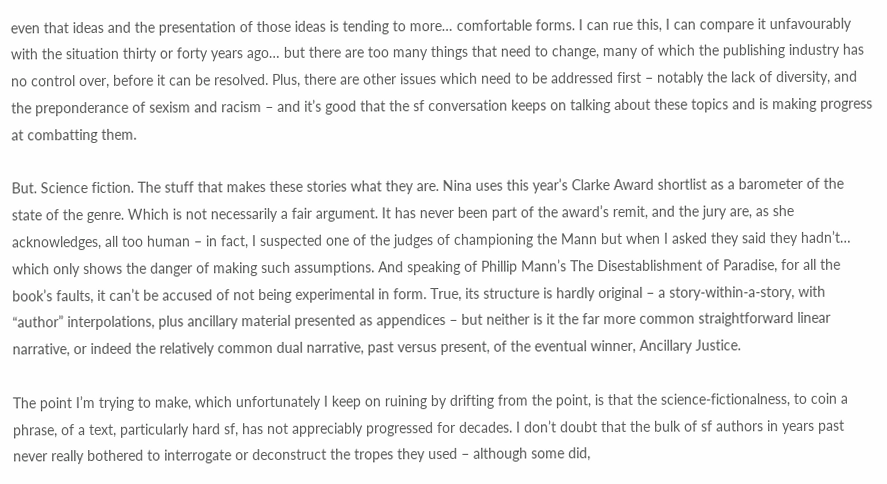even that ideas and the presentation of those ideas is tending to more… comfortable forms. I can rue this, I can compare it unfavourably with the situation thirty or forty years ago… but there are too many things that need to change, many of which the publishing industry has no control over, before it can be resolved. Plus, there are other issues which need to be addressed first – notably the lack of diversity, and the preponderance of sexism and racism – and it’s good that the sf conversation keeps on talking about these topics and is making progress at combatting them.

But. Science fiction. The stuff that makes these stories what they are. Nina uses this year’s Clarke Award shortlist as a barometer of the state of the genre. Which is not necessarily a fair argument. It has never been part of the award’s remit, and the jury are, as she acknowledges, all too human – in fact, I suspected one of the judges of championing the Mann but when I asked they said they hadn’t… which only shows the danger of making such assumptions. And speaking of Phillip Mann’s The Disestablishment of Paradise, for all the book’s faults, it can’t be accused of not being experimental in form. True, its structure is hardly original – a story-within-a-story, with “author” interpolations, plus ancillary material presented as appendices – but neither is it the far more common straightforward linear narrative, or indeed the relatively common dual narrative, past versus present, of the eventual winner, Ancillary Justice.

The point I’m trying to make, which unfortunately I keep on ruining by drifting from the point, is that the science-fictionalness, to coin a phrase, of a text, particularly hard sf, has not appreciably progressed for decades. I don’t doubt that the bulk of sf authors in years past never really bothered to interrogate or deconstruct the tropes they used – although some did,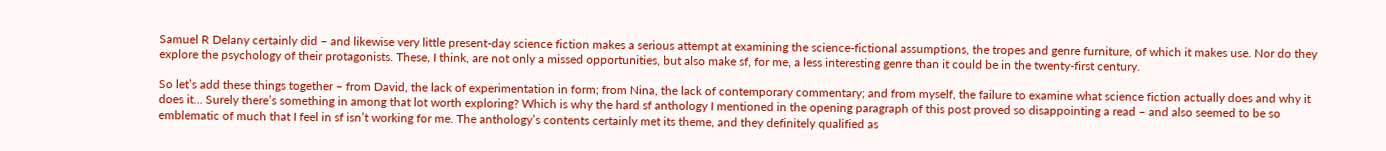Samuel R Delany certainly did – and likewise very little present-day science fiction makes a serious attempt at examining the science-fictional assumptions, the tropes and genre furniture, of which it makes use. Nor do they explore the psychology of their protagonists. These, I think, are not only a missed opportunities, but also make sf, for me, a less interesting genre than it could be in the twenty-first century.

So let’s add these things together – from David, the lack of experimentation in form; from Nina, the lack of contemporary commentary; and from myself, the failure to examine what science fiction actually does and why it does it… Surely there’s something in among that lot worth exploring? Which is why the hard sf anthology I mentioned in the opening paragraph of this post proved so disappointing a read – and also seemed to be so emblematic of much that I feel in sf isn’t working for me. The anthology’s contents certainly met its theme, and they definitely qualified as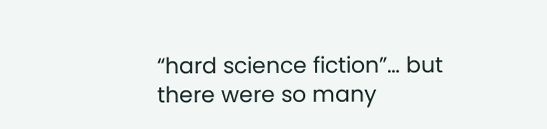“hard science fiction”… but there were so many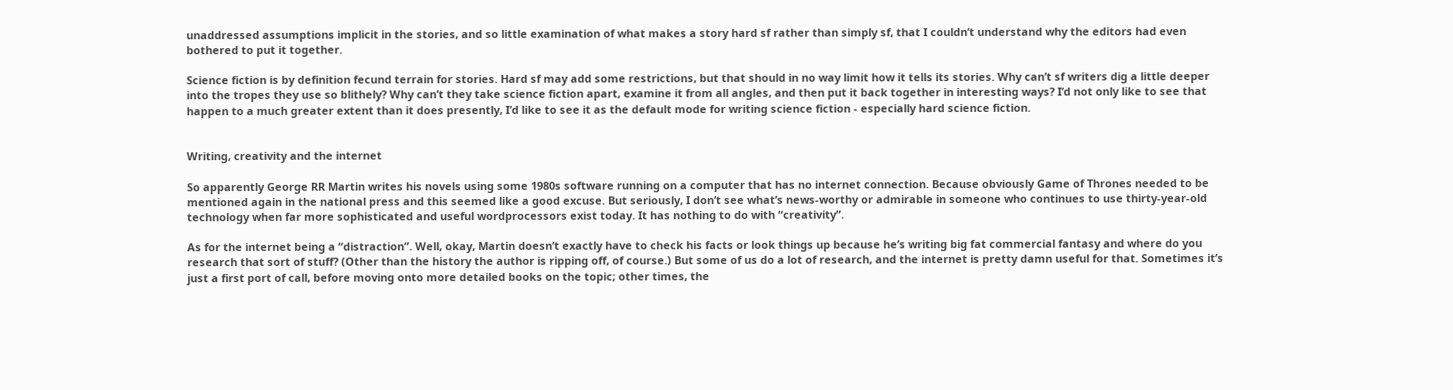unaddressed assumptions implicit in the stories, and so little examination of what makes a story hard sf rather than simply sf, that I couldn’t understand why the editors had even bothered to put it together.

Science fiction is by definition fecund terrain for stories. Hard sf may add some restrictions, but that should in no way limit how it tells its stories. Why can’t sf writers dig a little deeper into the tropes they use so blithely? Why can’t they take science fiction apart, examine it from all angles, and then put it back together in interesting ways? I’d not only like to see that happen to a much greater extent than it does presently, I’d like to see it as the default mode for writing science fiction - especially hard science fiction.


Writing, creativity and the internet

So apparently George RR Martin writes his novels using some 1980s software running on a computer that has no internet connection. Because obviously Game of Thrones needed to be mentioned again in the national press and this seemed like a good excuse. But seriously, I don’t see what’s news-worthy or admirable in someone who continues to use thirty-year-old technology when far more sophisticated and useful wordprocessors exist today. It has nothing to do with “creativity”.

As for the internet being a “distraction”. Well, okay, Martin doesn’t exactly have to check his facts or look things up because he’s writing big fat commercial fantasy and where do you research that sort of stuff? (Other than the history the author is ripping off, of course.) But some of us do a lot of research, and the internet is pretty damn useful for that. Sometimes it’s just a first port of call, before moving onto more detailed books on the topic; other times, the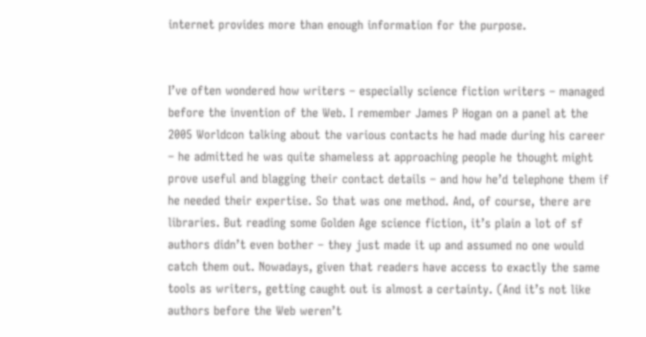internet provides more than enough information for the purpose.


I’ve often wondered how writers – especially science fiction writers – managed before the invention of the Web. I remember James P Hogan on a panel at the 2005 Worldcon talking about the various contacts he had made during his career – he admitted he was quite shameless at approaching people he thought might prove useful and blagging their contact details – and how he’d telephone them if he needed their expertise. So that was one method. And, of course, there are libraries. But reading some Golden Age science fiction, it’s plain a lot of sf authors didn’t even bother – they just made it up and assumed no one would catch them out. Nowadays, given that readers have access to exactly the same tools as writers, getting caught out is almost a certainty. (And it’s not like authors before the Web weren’t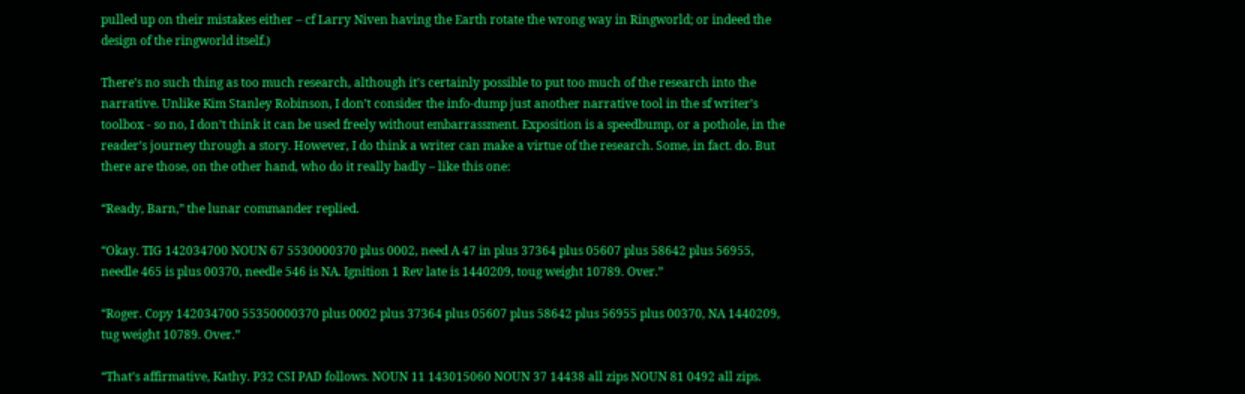pulled up on their mistakes either – cf Larry Niven having the Earth rotate the wrong way in Ringworld; or indeed the design of the ringworld itself.)

There’s no such thing as too much research, although it’s certainly possible to put too much of the research into the narrative. Unlike Kim Stanley Robinson, I don’t consider the info-dump just another narrative tool in the sf writer’s toolbox - so no, I don’t think it can be used freely without embarrassment. Exposition is a speedbump, or a pothole, in the reader’s journey through a story. However, I do think a writer can make a virtue of the research. Some, in fact. do. But there are those, on the other hand, who do it really badly – like this one:

“Ready, Barn,” the lunar commander replied.

“Okay. TIG 142034700 NOUN 67 5530000370 plus 0002, need A 47 in plus 37364 plus 05607 plus 58642 plus 56955, needle 465 is plus 00370, needle 546 is NA. Ignition 1 Rev late is 1440209, toug weight 10789. Over.”

“Roger. Copy 142034700 55350000370 plus 0002 plus 37364 plus 05607 plus 58642 plus 56955 plus 00370, NA 1440209, tug weight 10789. Over.”

“That’s affirmative, Kathy. P32 CSI PAD follows. NOUN 11 143015060 NOUN 37 14438 all zips NOUN 81 0492 all zips.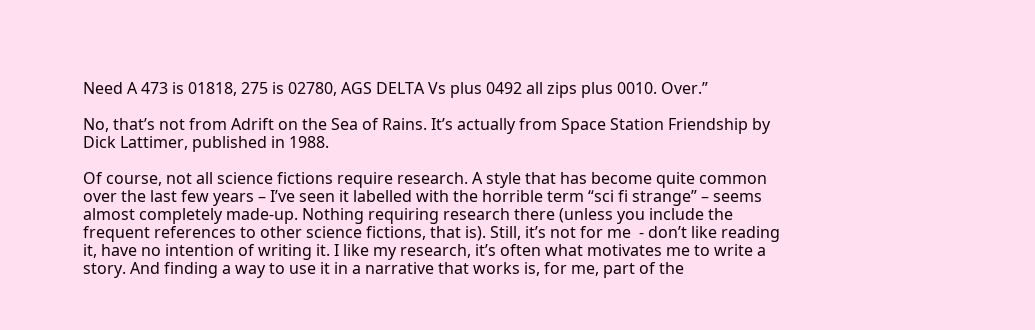Need A 473 is 01818, 275 is 02780, AGS DELTA Vs plus 0492 all zips plus 0010. Over.”

No, that’s not from Adrift on the Sea of Rains. It’s actually from Space Station Friendship by Dick Lattimer, published in 1988.

Of course, not all science fictions require research. A style that has become quite common over the last few years – I’ve seen it labelled with the horrible term “sci fi strange” – seems almost completely made-up. Nothing requiring research there (unless you include the frequent references to other science fictions, that is). Still, it’s not for me  - don’t like reading it, have no intention of writing it. I like my research, it’s often what motivates me to write a story. And finding a way to use it in a narrative that works is, for me, part of the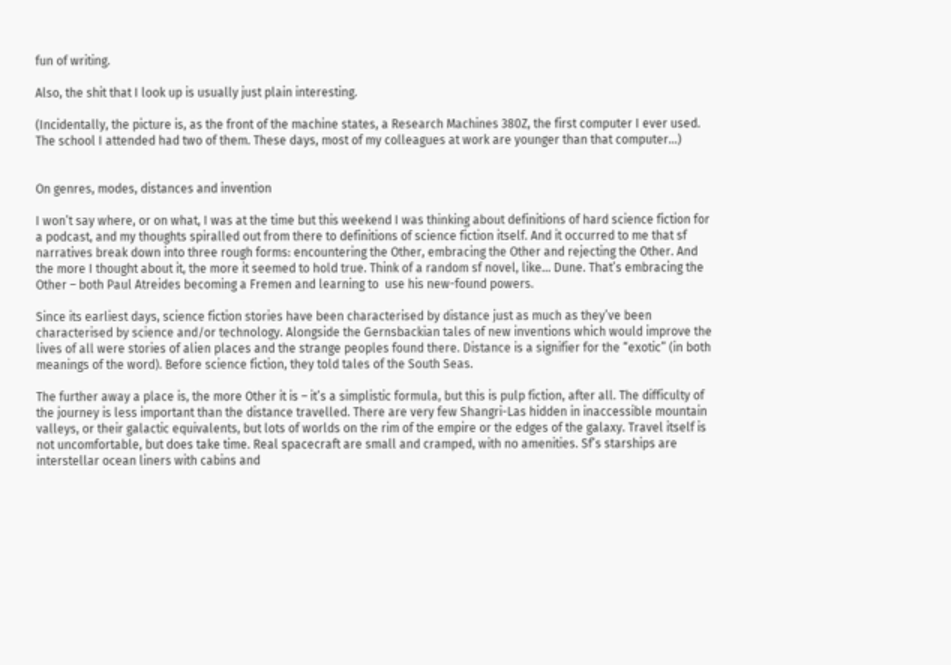fun of writing.

Also, the shit that I look up is usually just plain interesting.

(Incidentally, the picture is, as the front of the machine states, a Research Machines 380Z, the first computer I ever used. The school I attended had two of them. These days, most of my colleagues at work are younger than that computer…)


On genres, modes, distances and invention

I won’t say where, or on what, I was at the time but this weekend I was thinking about definitions of hard science fiction for a podcast, and my thoughts spiralled out from there to definitions of science fiction itself. And it occurred to me that sf narratives break down into three rough forms: encountering the Other, embracing the Other and rejecting the Other. And the more I thought about it, the more it seemed to hold true. Think of a random sf novel, like… Dune. That’s embracing the Other – both Paul Atreides becoming a Fremen and learning to  use his new-found powers.

Since its earliest days, science fiction stories have been characterised by distance just as much as they’ve been characterised by science and/or technology. Alongside the Gernsbackian tales of new inventions which would improve the lives of all were stories of alien places and the strange peoples found there. Distance is a signifier for the “exotic” (in both meanings of the word). Before science fiction, they told tales of the South Seas.

The further away a place is, the more Other it is – it’s a simplistic formula, but this is pulp fiction, after all. The difficulty of the journey is less important than the distance travelled. There are very few Shangri-Las hidden in inaccessible mountain valleys, or their galactic equivalents, but lots of worlds on the rim of the empire or the edges of the galaxy. Travel itself is not uncomfortable, but does take time. Real spacecraft are small and cramped, with no amenities. Sf’s starships are interstellar ocean liners with cabins and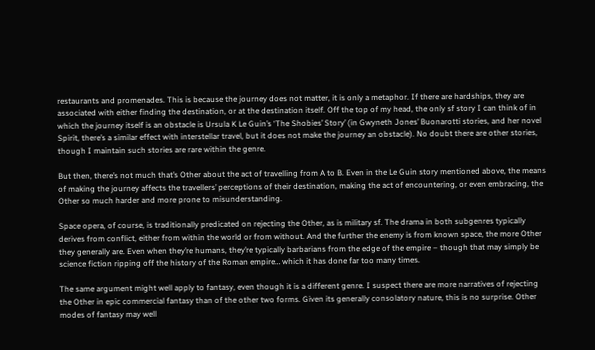restaurants and promenades. This is because the journey does not matter, it is only a metaphor. If there are hardships, they are associated with either finding the destination, or at the destination itself. Off the top of my head, the only sf story I can think of in which the journey itself is an obstacle is Ursula K Le Guin’s ‘The Shobies’ Story’ (in Gwyneth Jones’ Buonarotti stories, and her novel Spirit, there’s a similar effect with interstellar travel, but it does not make the journey an obstacle). No doubt there are other stories, though I maintain such stories are rare within the genre.

But then, there’s not much that’s Other about the act of travelling from A to B. Even in the Le Guin story mentioned above, the means of making the journey affects the travellers’ perceptions of their destination, making the act of encountering, or even embracing, the Other so much harder and more prone to misunderstanding.

Space opera, of course, is traditionally predicated on rejecting the Other, as is military sf. The drama in both subgenres typically derives from conflict, either from within the world or from without. And the further the enemy is from known space, the more Other they generally are. Even when they’re humans, they’re typically barbarians from the edge of the empire – though that may simply be science fiction ripping off the history of the Roman empire… which it has done far too many times.

The same argument might well apply to fantasy, even though it is a different genre. I suspect there are more narratives of rejecting the Other in epic commercial fantasy than of the other two forms. Given its generally consolatory nature, this is no surprise. Other modes of fantasy may well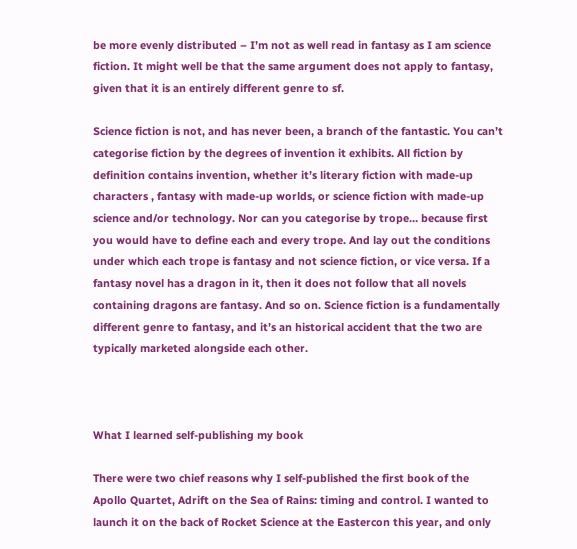be more evenly distributed – I’m not as well read in fantasy as I am science fiction. It might well be that the same argument does not apply to fantasy, given that it is an entirely different genre to sf.

Science fiction is not, and has never been, a branch of the fantastic. You can’t categorise fiction by the degrees of invention it exhibits. All fiction by definition contains invention, whether it’s literary fiction with made-up characters , fantasy with made-up worlds, or science fiction with made-up science and/or technology. Nor can you categorise by trope… because first you would have to define each and every trope. And lay out the conditions under which each trope is fantasy and not science fiction, or vice versa. If a fantasy novel has a dragon in it, then it does not follow that all novels containing dragons are fantasy. And so on. Science fiction is a fundamentally different genre to fantasy, and it’s an historical accident that the two are typically marketed alongside each other.



What I learned self-publishing my book

There were two chief reasons why I self-published the first book of the Apollo Quartet, Adrift on the Sea of Rains: timing and control. I wanted to launch it on the back of Rocket Science at the Eastercon this year, and only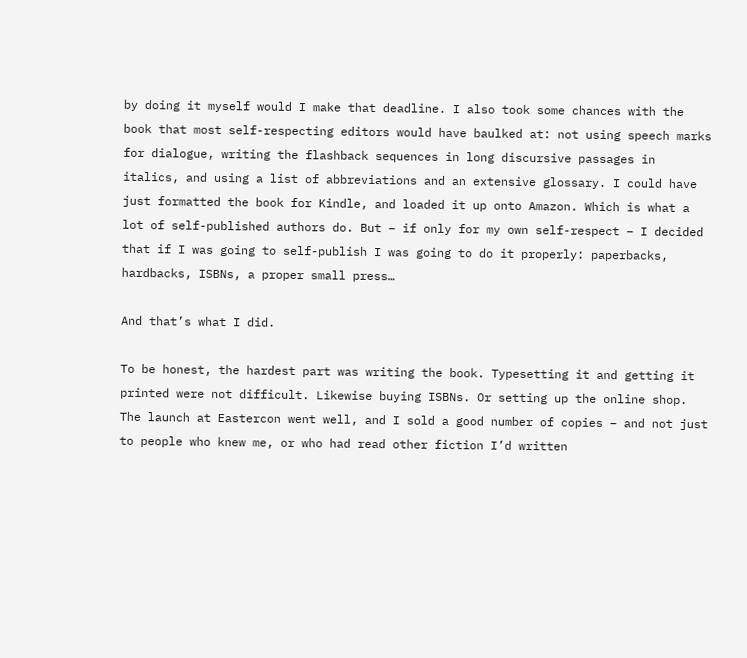by doing it myself would I make that deadline. I also took some chances with the book that most self-respecting editors would have baulked at: not using speech marks for dialogue, writing the flashback sequences in long discursive passages in italics, and using a list of abbreviations and an extensive glossary. I could have just formatted the book for Kindle, and loaded it up onto Amazon. Which is what a lot of self-published authors do. But – if only for my own self-respect – I decided that if I was going to self-publish I was going to do it properly: paperbacks, hardbacks, ISBNs, a proper small press…

And that’s what I did.

To be honest, the hardest part was writing the book. Typesetting it and getting it printed were not difficult. Likewise buying ISBNs. Or setting up the online shop. The launch at Eastercon went well, and I sold a good number of copies – and not just to people who knew me, or who had read other fiction I’d written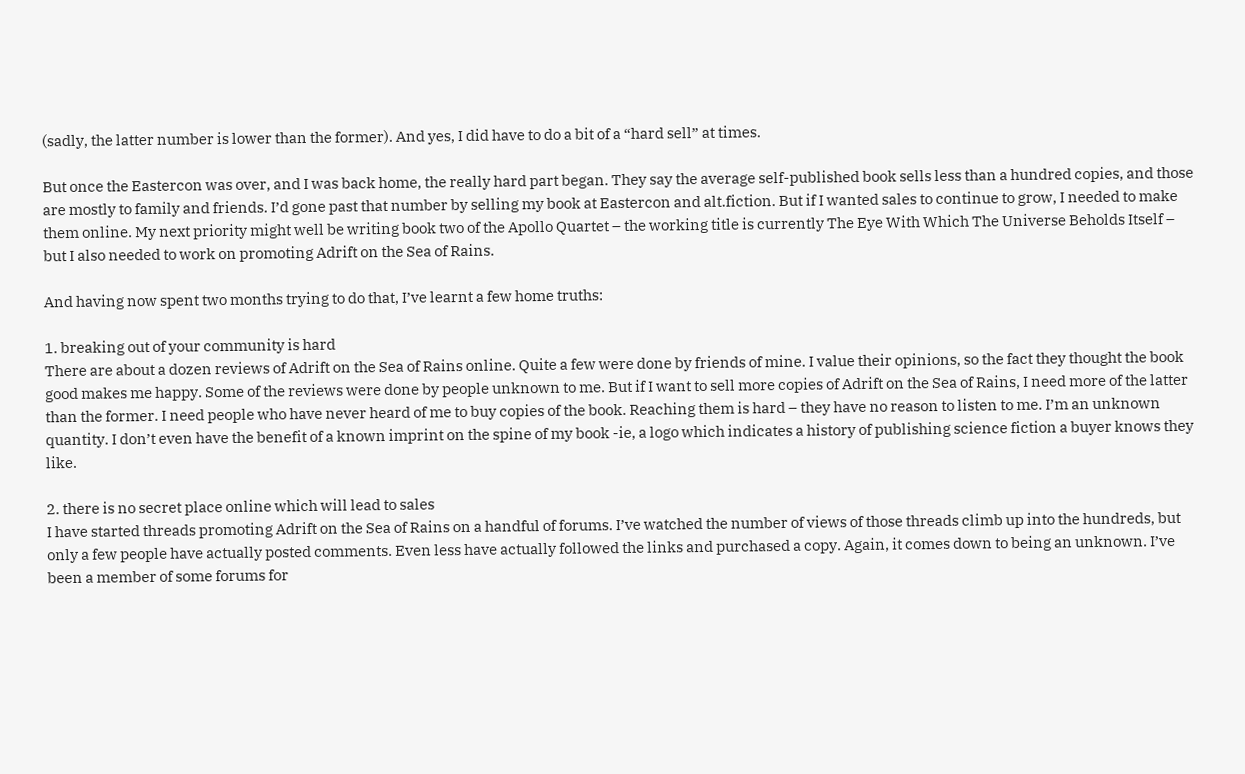(sadly, the latter number is lower than the former). And yes, I did have to do a bit of a “hard sell” at times.

But once the Eastercon was over, and I was back home, the really hard part began. They say the average self-published book sells less than a hundred copies, and those are mostly to family and friends. I’d gone past that number by selling my book at Eastercon and alt.fiction. But if I wanted sales to continue to grow, I needed to make them online. My next priority might well be writing book two of the Apollo Quartet – the working title is currently The Eye With Which The Universe Beholds Itself – but I also needed to work on promoting Adrift on the Sea of Rains.

And having now spent two months trying to do that, I’ve learnt a few home truths:

1. breaking out of your community is hard
There are about a dozen reviews of Adrift on the Sea of Rains online. Quite a few were done by friends of mine. I value their opinions, so the fact they thought the book good makes me happy. Some of the reviews were done by people unknown to me. But if I want to sell more copies of Adrift on the Sea of Rains, I need more of the latter than the former. I need people who have never heard of me to buy copies of the book. Reaching them is hard – they have no reason to listen to me. I’m an unknown quantity. I don’t even have the benefit of a known imprint on the spine of my book -ie, a logo which indicates a history of publishing science fiction a buyer knows they like.

2. there is no secret place online which will lead to sales
I have started threads promoting Adrift on the Sea of Rains on a handful of forums. I’ve watched the number of views of those threads climb up into the hundreds, but only a few people have actually posted comments. Even less have actually followed the links and purchased a copy. Again, it comes down to being an unknown. I’ve been a member of some forums for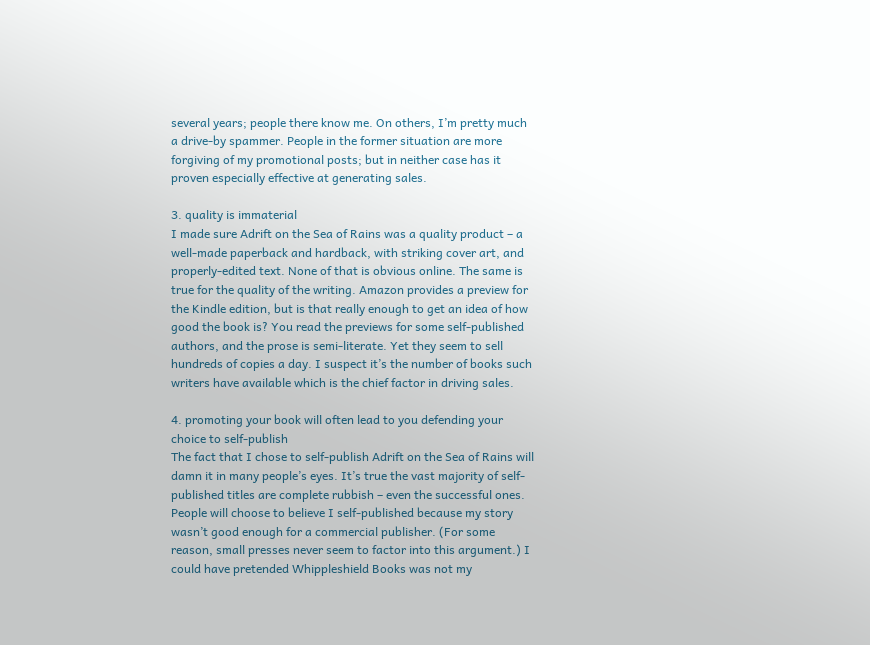several years; people there know me. On others, I’m pretty much a drive-by spammer. People in the former situation are more forgiving of my promotional posts; but in neither case has it proven especially effective at generating sales.

3. quality is immaterial
I made sure Adrift on the Sea of Rains was a quality product – a well-made paperback and hardback, with striking cover art, and properly-edited text. None of that is obvious online. The same is true for the quality of the writing. Amazon provides a preview for the Kindle edition, but is that really enough to get an idea of how good the book is? You read the previews for some self-published authors, and the prose is semi-literate. Yet they seem to sell hundreds of copies a day. I suspect it’s the number of books such writers have available which is the chief factor in driving sales.

4. promoting your book will often lead to you defending your choice to self-publish
The fact that I chose to self-publish Adrift on the Sea of Rains will damn it in many people’s eyes. It’s true the vast majority of self-published titles are complete rubbish – even the successful ones. People will choose to believe I self-published because my story wasn’t good enough for a commercial publisher. (For some reason, small presses never seem to factor into this argument.) I could have pretended Whippleshield Books was not my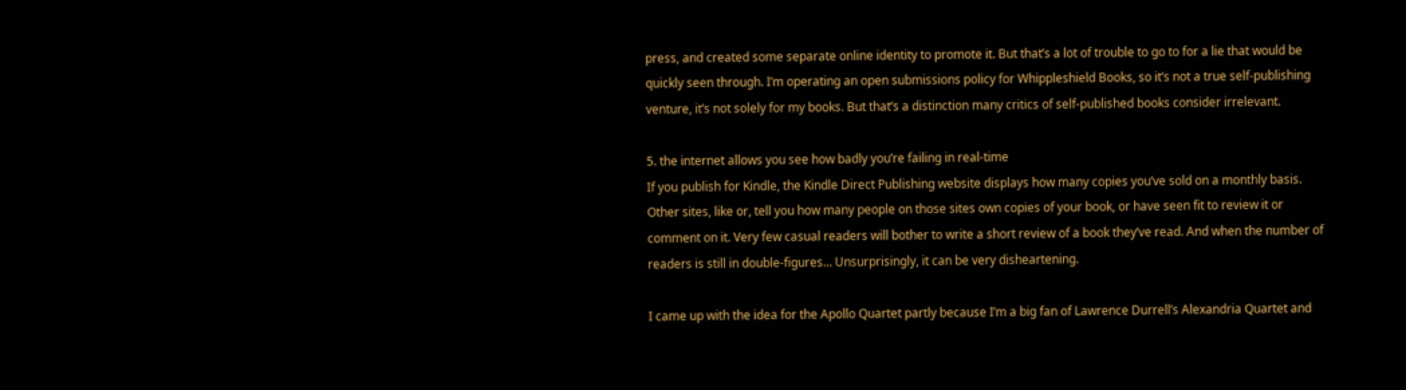press, and created some separate online identity to promote it. But that’s a lot of trouble to go to for a lie that would be quickly seen through. I’m operating an open submissions policy for Whippleshield Books, so it’s not a true self-publishing venture, it’s not solely for my books. But that’s a distinction many critics of self-published books consider irrelevant.

5. the internet allows you see how badly you’re failing in real-time
If you publish for Kindle, the Kindle Direct Publishing website displays how many copies you’ve sold on a monthly basis. Other sites, like or, tell you how many people on those sites own copies of your book, or have seen fit to review it or comment on it. Very few casual readers will bother to write a short review of a book they’ve read. And when the number of readers is still in double-figures… Unsurprisingly, it can be very disheartening.

I came up with the idea for the Apollo Quartet partly because I’m a big fan of Lawrence Durrell’s Alexandria Quartet and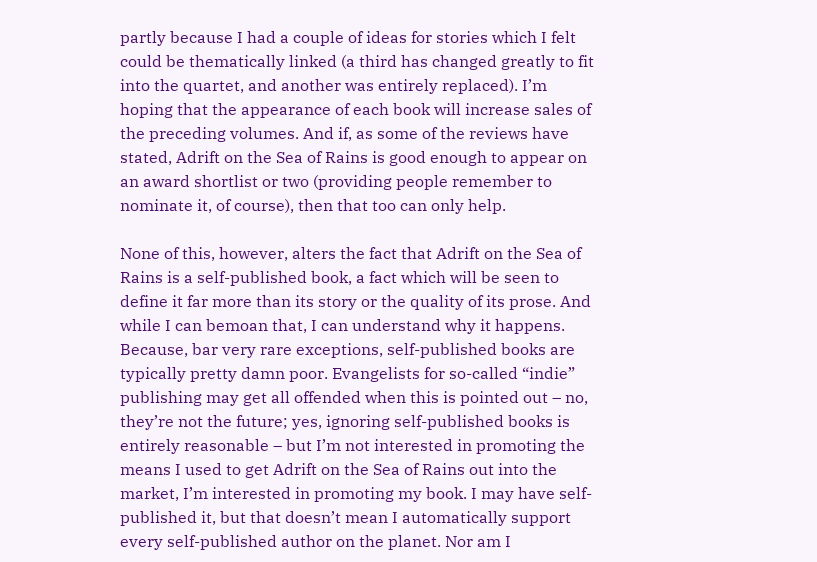partly because I had a couple of ideas for stories which I felt could be thematically linked (a third has changed greatly to fit into the quartet, and another was entirely replaced). I’m hoping that the appearance of each book will increase sales of the preceding volumes. And if, as some of the reviews have stated, Adrift on the Sea of Rains is good enough to appear on an award shortlist or two (providing people remember to nominate it, of course), then that too can only help.

None of this, however, alters the fact that Adrift on the Sea of Rains is a self-published book, a fact which will be seen to define it far more than its story or the quality of its prose. And while I can bemoan that, I can understand why it happens. Because, bar very rare exceptions, self-published books are typically pretty damn poor. Evangelists for so-called “indie” publishing may get all offended when this is pointed out – no, they’re not the future; yes, ignoring self-published books is entirely reasonable – but I’m not interested in promoting the means I used to get Adrift on the Sea of Rains out into the market, I’m interested in promoting my book. I may have self-published it, but that doesn’t mean I automatically support every self-published author on the planet. Nor am I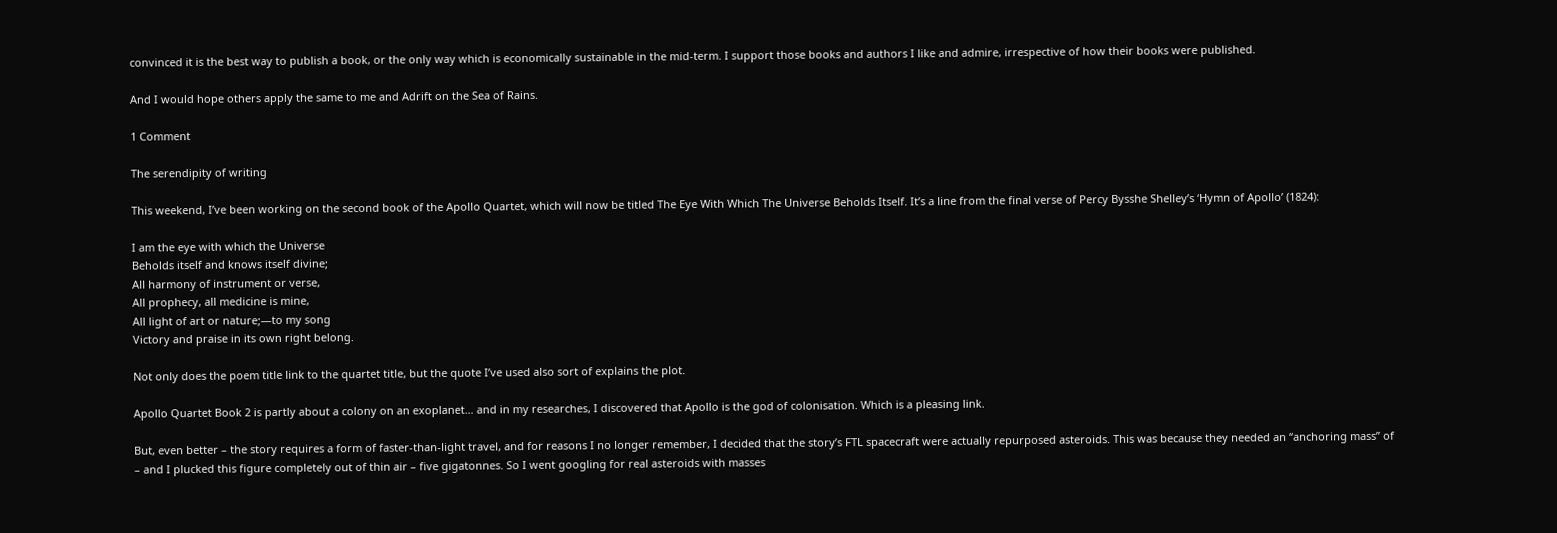convinced it is the best way to publish a book, or the only way which is economically sustainable in the mid-term. I support those books and authors I like and admire, irrespective of how their books were published.

And I would hope others apply the same to me and Adrift on the Sea of Rains.

1 Comment

The serendipity of writing

This weekend, I’ve been working on the second book of the Apollo Quartet, which will now be titled The Eye With Which The Universe Beholds Itself. It’s a line from the final verse of Percy Bysshe Shelley’s ‘Hymn of Apollo’ (1824):

I am the eye with which the Universe
Beholds itself and knows itself divine;
All harmony of instrument or verse,
All prophecy, all medicine is mine,
All light of art or nature;—to my song
Victory and praise in its own right belong.

Not only does the poem title link to the quartet title, but the quote I’ve used also sort of explains the plot.

Apollo Quartet Book 2 is partly about a colony on an exoplanet… and in my researches, I discovered that Apollo is the god of colonisation. Which is a pleasing link.

But, even better – the story requires a form of faster-than-light travel, and for reasons I no longer remember, I decided that the story’s FTL spacecraft were actually repurposed asteroids. This was because they needed an “anchoring mass” of – and I plucked this figure completely out of thin air – five gigatonnes. So I went googling for real asteroids with masses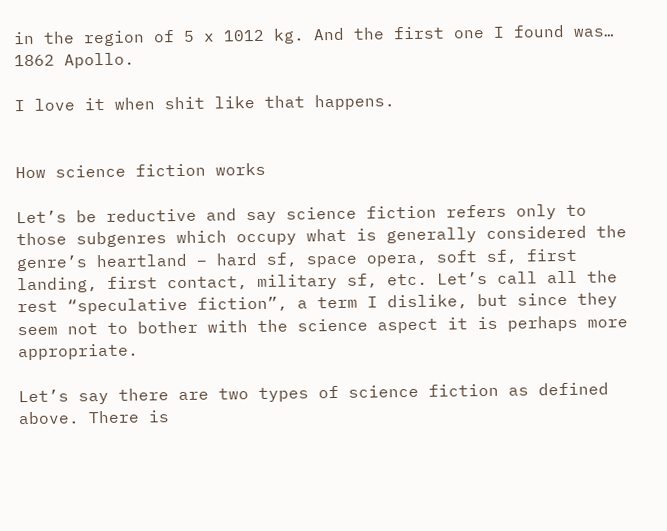in the region of 5 x 1012 kg. And the first one I found was… 1862 Apollo.

I love it when shit like that happens.


How science fiction works

Let’s be reductive and say science fiction refers only to those subgenres which occupy what is generally considered the genre’s heartland – hard sf, space opera, soft sf, first landing, first contact, military sf, etc. Let’s call all the rest “speculative fiction”, a term I dislike, but since they seem not to bother with the science aspect it is perhaps more appropriate.

Let’s say there are two types of science fiction as defined above. There is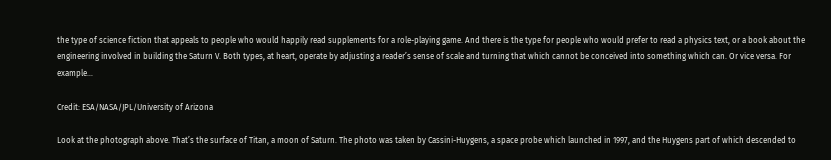the type of science fiction that appeals to people who would happily read supplements for a role-playing game. And there is the type for people who would prefer to read a physics text, or a book about the engineering involved in building the Saturn V. Both types, at heart, operate by adjusting a reader’s sense of scale and turning that which cannot be conceived into something which can. Or vice versa. For example…

Credit: ESA/NASA/JPL/University of Arizona

Look at the photograph above. That’s the surface of Titan, a moon of Saturn. The photo was taken by Cassini-Huygens, a space probe which launched in 1997, and the Huygens part of which descended to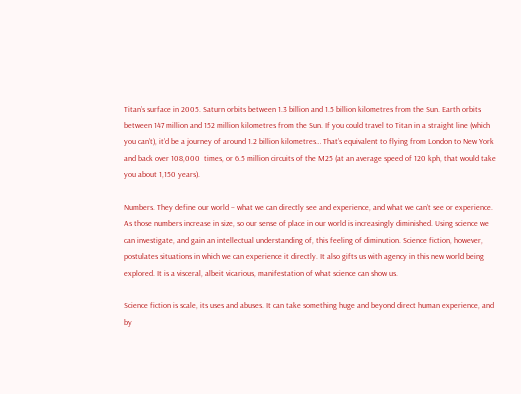Titan’s surface in 2005. Saturn orbits between 1.3 billion and 1.5 billion kilometres from the Sun. Earth orbits between 147 million and 152 million kilometres from the Sun. If you could travel to Titan in a straight line (which you can’t), it’d be a journey of around 1.2 billion kilometres… That’s equivalent to flying from London to New York and back over 108,000  times, or 6.5 million circuits of the M25 (at an average speed of 120 kph, that would take you about 1,150 years).

Numbers. They define our world – what we can directly see and experience, and what we can’t see or experience. As those numbers increase in size, so our sense of place in our world is increasingly diminished. Using science we can investigate, and gain an intellectual understanding of, this feeling of diminution. Science fiction, however, postulates situations in which we can experience it directly. It also gifts us with agency in this new world being explored. It is a visceral, albeit vicarious, manifestation of what science can show us.

Science fiction is scale, its uses and abuses. It can take something huge and beyond direct human experience, and by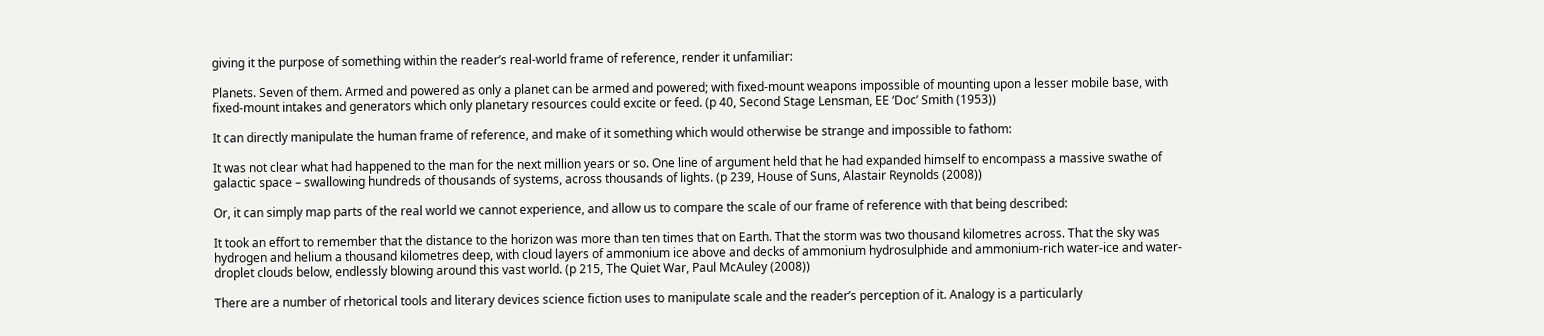giving it the purpose of something within the reader’s real-world frame of reference, render it unfamiliar:

Planets. Seven of them. Armed and powered as only a planet can be armed and powered; with fixed-mount weapons impossible of mounting upon a lesser mobile base, with fixed-mount intakes and generators which only planetary resources could excite or feed. (p 40, Second Stage Lensman, EE ‘Doc’ Smith (1953))

It can directly manipulate the human frame of reference, and make of it something which would otherwise be strange and impossible to fathom:

It was not clear what had happened to the man for the next million years or so. One line of argument held that he had expanded himself to encompass a massive swathe of galactic space – swallowing hundreds of thousands of systems, across thousands of lights. (p 239, House of Suns, Alastair Reynolds (2008))

Or, it can simply map parts of the real world we cannot experience, and allow us to compare the scale of our frame of reference with that being described:

It took an effort to remember that the distance to the horizon was more than ten times that on Earth. That the storm was two thousand kilometres across. That the sky was hydrogen and helium a thousand kilometres deep, with cloud layers of ammonium ice above and decks of ammonium hydrosulphide and ammonium-rich water-ice and water-droplet clouds below, endlessly blowing around this vast world. (p 215, The Quiet War, Paul McAuley (2008))

There are a number of rhetorical tools and literary devices science fiction uses to manipulate scale and the reader’s perception of it. Analogy is a particularly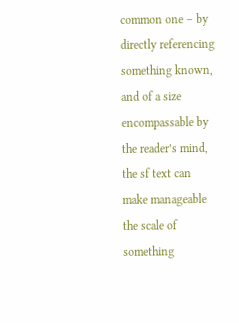common one – by directly referencing something known, and of a size encompassable by the reader’s mind, the sf text can make manageable the scale of something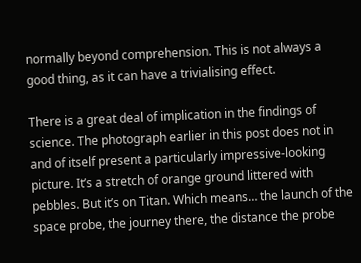normally beyond comprehension. This is not always a good thing, as it can have a trivialising effect.

There is a great deal of implication in the findings of science. The photograph earlier in this post does not in and of itself present a particularly impressive-looking picture. It’s a stretch of orange ground littered with pebbles. But it’s on Titan. Which means… the launch of the space probe, the journey there, the distance the probe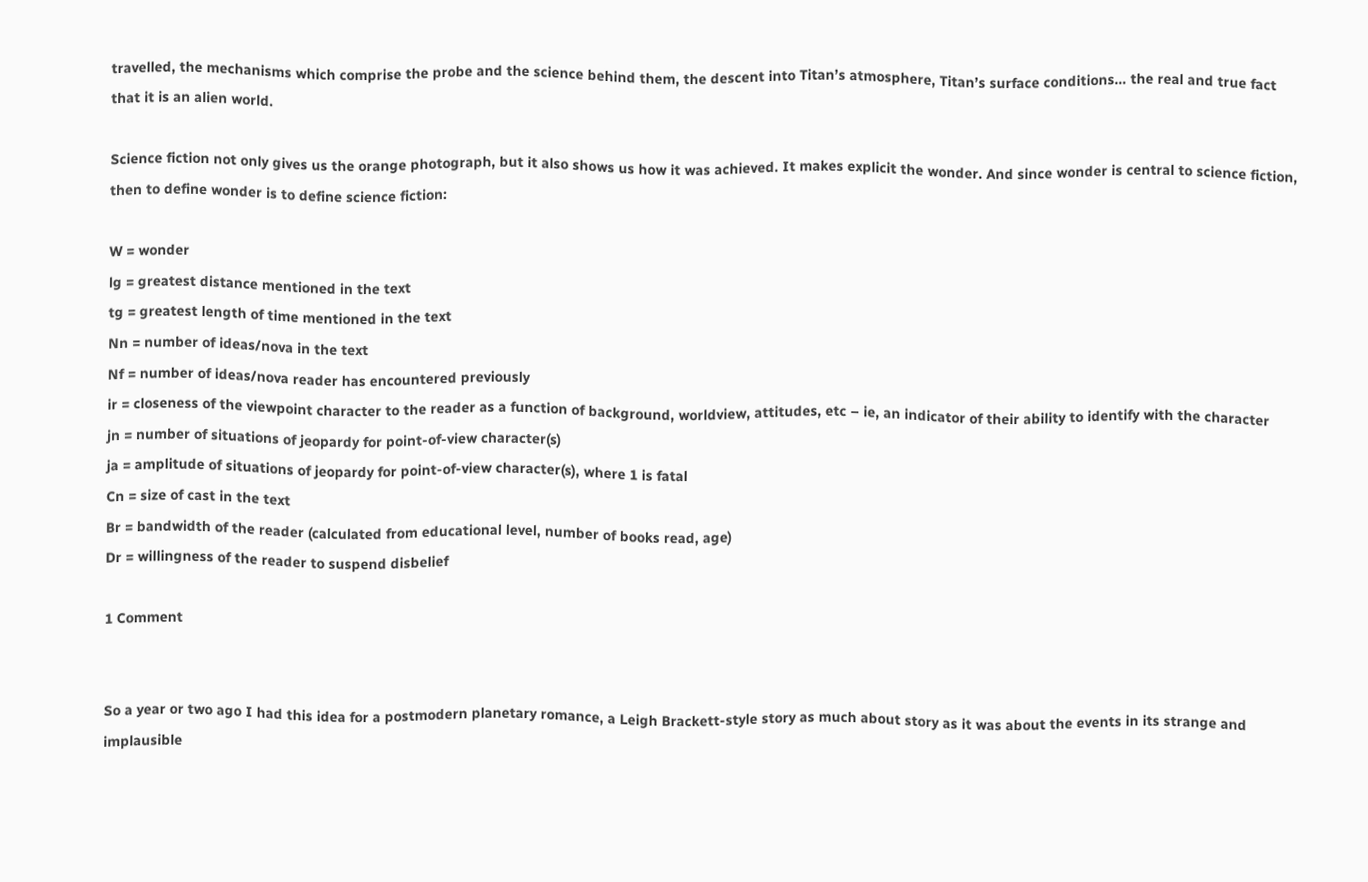travelled, the mechanisms which comprise the probe and the science behind them, the descent into Titan’s atmosphere, Titan’s surface conditions… the real and true fact that it is an alien world.

Science fiction not only gives us the orange photograph, but it also shows us how it was achieved. It makes explicit the wonder. And since wonder is central to science fiction, then to define wonder is to define science fiction:

W = wonder
lg = greatest distance mentioned in the text
tg = greatest length of time mentioned in the text
Nn = number of ideas/nova in the text
Nf = number of ideas/nova reader has encountered previously
ir = closeness of the viewpoint character to the reader as a function of background, worldview, attitudes, etc – ie, an indicator of their ability to identify with the character
jn = number of situations of jeopardy for point-of-view character(s)
ja = amplitude of situations of jeopardy for point-of-view character(s), where 1 is fatal
Cn = size of cast in the text
Br = bandwidth of the reader (calculated from educational level, number of books read, age)
Dr = willingness of the reader to suspend disbelief

1 Comment


So a year or two ago I had this idea for a postmodern planetary romance, a Leigh Brackett-style story as much about story as it was about the events in its strange and implausible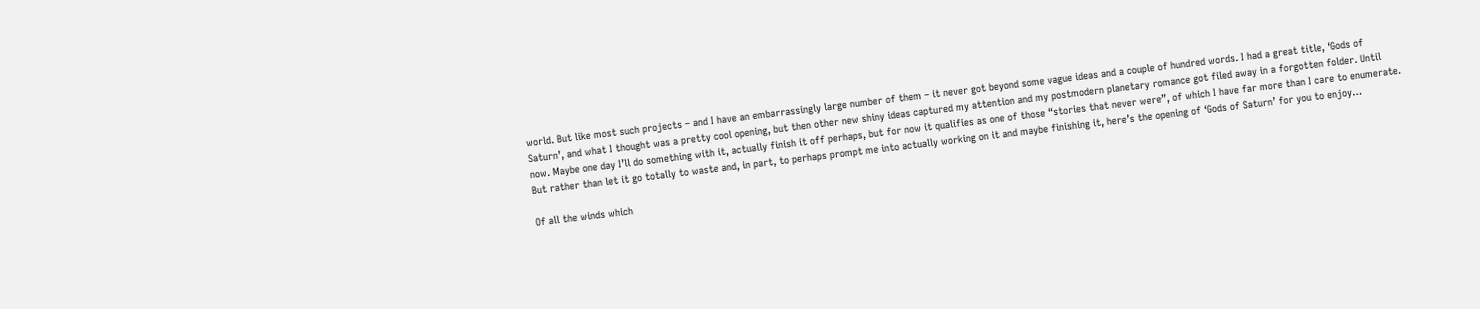world. But like most such projects – and I have an embarrassingly large number of them – it never got beyond some vague ideas and a couple of hundred words. I had a great title, ‘Gods of Saturn’, and what I thought was a pretty cool opening, but then other new shiny ideas captured my attention and my postmodern planetary romance got filed away in a forgotten folder. Until now. Maybe one day I’ll do something with it, actually finish it off perhaps, but for now it qualifies as one of those “stories that never were”, of which I have far more than I care to enumerate. But rather than let it go totally to waste and, in part, to perhaps prompt me into actually working on it and maybe finishing it, here’s the opening of ‘Gods of Saturn’ for you to enjoy…

Of all the winds which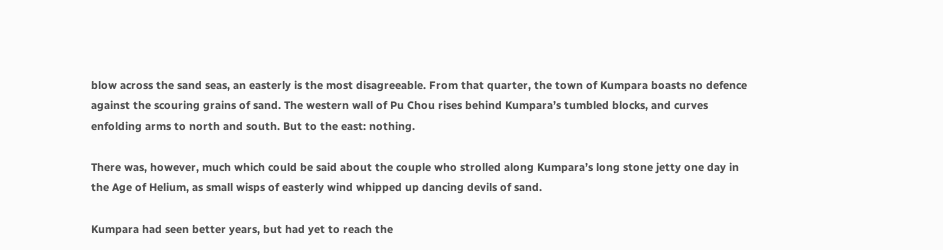blow across the sand seas, an easterly is the most disagreeable. From that quarter, the town of Kumpara boasts no defence against the scouring grains of sand. The western wall of Pu Chou rises behind Kumpara’s tumbled blocks, and curves enfolding arms to north and south. But to the east: nothing.

There was, however, much which could be said about the couple who strolled along Kumpara’s long stone jetty one day in the Age of Helium, as small wisps of easterly wind whipped up dancing devils of sand.

Kumpara had seen better years, but had yet to reach the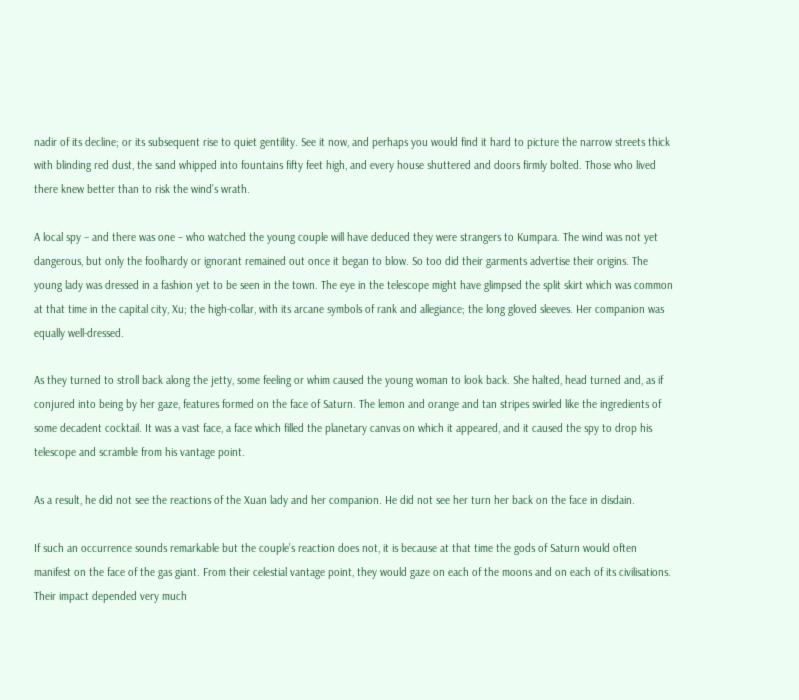nadir of its decline; or its subsequent rise to quiet gentility. See it now, and perhaps you would find it hard to picture the narrow streets thick with blinding red dust, the sand whipped into fountains fifty feet high, and every house shuttered and doors firmly bolted. Those who lived there knew better than to risk the wind’s wrath.

A local spy – and there was one – who watched the young couple will have deduced they were strangers to Kumpara. The wind was not yet dangerous, but only the foolhardy or ignorant remained out once it began to blow. So too did their garments advertise their origins. The young lady was dressed in a fashion yet to be seen in the town. The eye in the telescope might have glimpsed the split skirt which was common at that time in the capital city, Xu; the high-collar, with its arcane symbols of rank and allegiance; the long gloved sleeves. Her companion was equally well-dressed.

As they turned to stroll back along the jetty, some feeling or whim caused the young woman to look back. She halted, head turned and, as if conjured into being by her gaze, features formed on the face of Saturn. The lemon and orange and tan stripes swirled like the ingredients of some decadent cocktail. It was a vast face, a face which filled the planetary canvas on which it appeared, and it caused the spy to drop his telescope and scramble from his vantage point.

As a result, he did not see the reactions of the Xuan lady and her companion. He did not see her turn her back on the face in disdain.

If such an occurrence sounds remarkable but the couple’s reaction does not, it is because at that time the gods of Saturn would often manifest on the face of the gas giant. From their celestial vantage point, they would gaze on each of the moons and on each of its civilisations. Their impact depended very much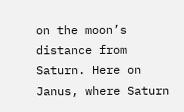on the moon’s distance from Saturn. Here on Janus, where Saturn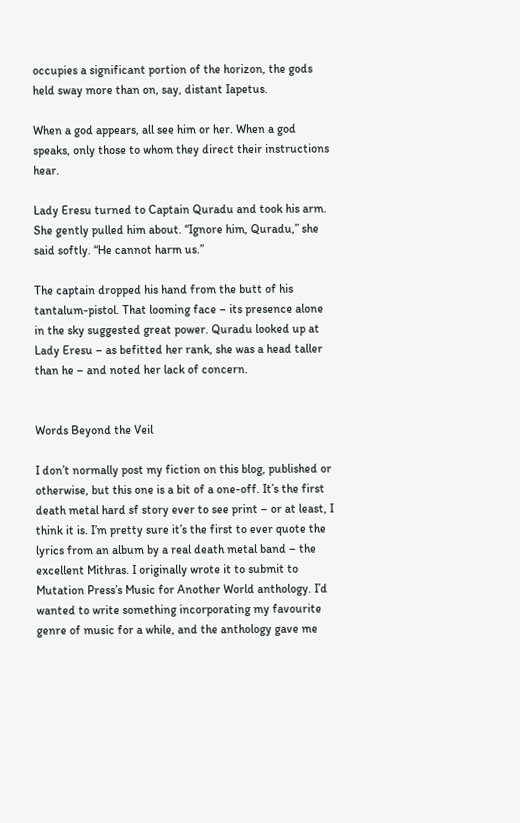occupies a significant portion of the horizon, the gods held sway more than on, say, distant Iapetus.

When a god appears, all see him or her. When a god speaks, only those to whom they direct their instructions hear.

Lady Eresu turned to Captain Quradu and took his arm. She gently pulled him about. “Ignore him, Quradu,” she said softly. “He cannot harm us.”

The captain dropped his hand from the butt of his tantalum-pistol. That looming face – its presence alone in the sky suggested great power. Quradu looked up at Lady Eresu – as befitted her rank, she was a head taller than he – and noted her lack of concern.


Words Beyond the Veil

I don’t normally post my fiction on this blog, published or otherwise, but this one is a bit of a one-off. It’s the first death metal hard sf story ever to see print – or at least, I think it is. I’m pretty sure it’s the first to ever quote the lyrics from an album by a real death metal band – the excellent Mithras. I originally wrote it to submit to Mutation Press’s Music for Another World anthology. I’d wanted to write something incorporating my favourite genre of music for a while, and the anthology gave me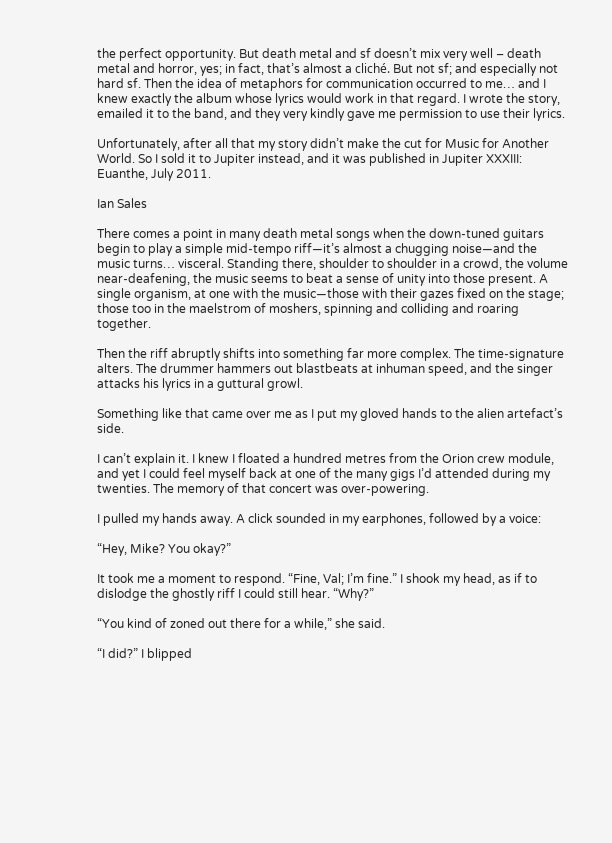the perfect opportunity. But death metal and sf doesn’t mix very well – death metal and horror, yes; in fact, that’s almost a cliché. But not sf; and especially not hard sf. Then the idea of metaphors for communication occurred to me… and I knew exactly the album whose lyrics would work in that regard. I wrote the story, emailed it to the band, and they very kindly gave me permission to use their lyrics.

Unfortunately, after all that my story didn’t make the cut for Music for Another World. So I sold it to Jupiter instead, and it was published in Jupiter XXXIII: Euanthe, July 2011.

Ian Sales

There comes a point in many death metal songs when the down-tuned guitars begin to play a simple mid-tempo riff—it’s almost a chugging noise—and the music turns… visceral. Standing there, shoulder to shoulder in a crowd, the volume near-deafening, the music seems to beat a sense of unity into those present. A single organism, at one with the music—those with their gazes fixed on the stage; those too in the maelstrom of moshers, spinning and colliding and roaring together.

Then the riff abruptly shifts into something far more complex. The time-signature alters. The drummer hammers out blastbeats at inhuman speed, and the singer attacks his lyrics in a guttural growl.

Something like that came over me as I put my gloved hands to the alien artefact’s side.

I can’t explain it. I knew I floated a hundred metres from the Orion crew module, and yet I could feel myself back at one of the many gigs I’d attended during my twenties. The memory of that concert was over-powering.

I pulled my hands away. A click sounded in my earphones, followed by a voice:

“Hey, Mike? You okay?”

It took me a moment to respond. “Fine, Val; I’m fine.” I shook my head, as if to dislodge the ghostly riff I could still hear. “Why?”

“You kind of zoned out there for a while,” she said.

“I did?” I blipped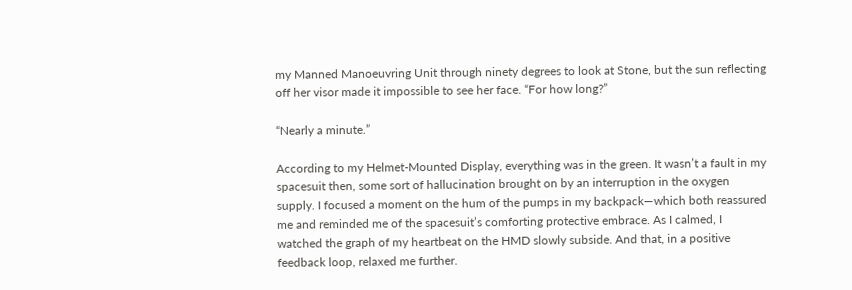my Manned Manoeuvring Unit through ninety degrees to look at Stone, but the sun reflecting off her visor made it impossible to see her face. “For how long?”

“Nearly a minute.”

According to my Helmet-Mounted Display, everything was in the green. It wasn’t a fault in my spacesuit then, some sort of hallucination brought on by an interruption in the oxygen supply. I focused a moment on the hum of the pumps in my backpack—which both reassured me and reminded me of the spacesuit’s comforting protective embrace. As I calmed, I watched the graph of my heartbeat on the HMD slowly subside. And that, in a positive feedback loop, relaxed me further.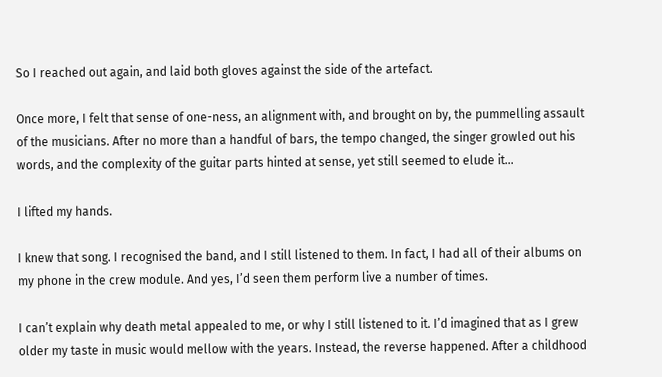So I reached out again, and laid both gloves against the side of the artefact.

Once more, I felt that sense of one-ness, an alignment with, and brought on by, the pummelling assault of the musicians. After no more than a handful of bars, the tempo changed, the singer growled out his words, and the complexity of the guitar parts hinted at sense, yet still seemed to elude it…

I lifted my hands.

I knew that song. I recognised the band, and I still listened to them. In fact, I had all of their albums on my phone in the crew module. And yes, I’d seen them perform live a number of times.

I can’t explain why death metal appealed to me, or why I still listened to it. I’d imagined that as I grew older my taste in music would mellow with the years. Instead, the reverse happened. After a childhood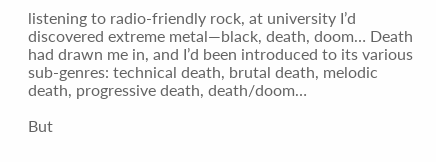listening to radio-friendly rock, at university I’d discovered extreme metal—black, death, doom… Death had drawn me in, and I’d been introduced to its various sub-genres: technical death, brutal death, melodic death, progressive death, death/doom…

But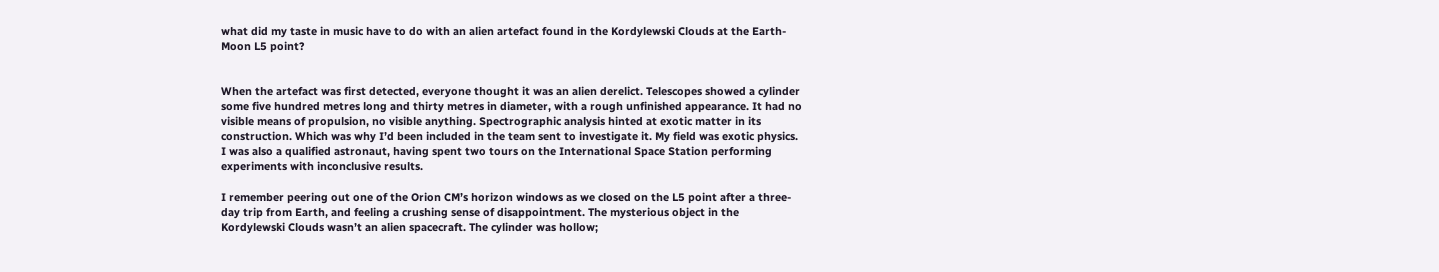what did my taste in music have to do with an alien artefact found in the Kordylewski Clouds at the Earth-Moon L5 point?


When the artefact was first detected, everyone thought it was an alien derelict. Telescopes showed a cylinder some five hundred metres long and thirty metres in diameter, with a rough unfinished appearance. It had no visible means of propulsion, no visible anything. Spectrographic analysis hinted at exotic matter in its construction. Which was why I’d been included in the team sent to investigate it. My field was exotic physics. I was also a qualified astronaut, having spent two tours on the International Space Station performing experiments with inconclusive results.

I remember peering out one of the Orion CM’s horizon windows as we closed on the L5 point after a three-day trip from Earth, and feeling a crushing sense of disappointment. The mysterious object in the Kordylewski Clouds wasn’t an alien spacecraft. The cylinder was hollow;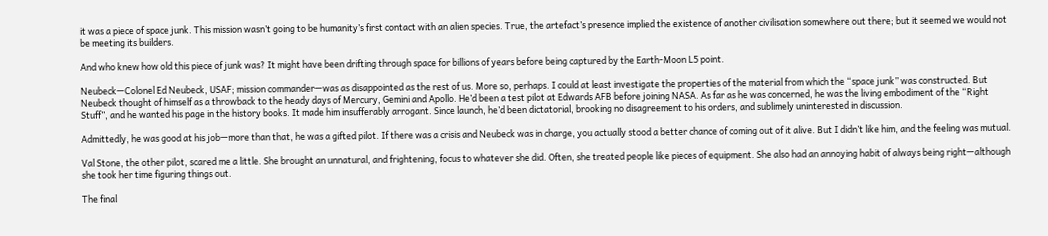it was a piece of space junk. This mission wasn’t going to be humanity’s first contact with an alien species. True, the artefact’s presence implied the existence of another civilisation somewhere out there; but it seemed we would not be meeting its builders.

And who knew how old this piece of junk was? It might have been drifting through space for billions of years before being captured by the Earth-Moon L5 point.

Neubeck—Colonel Ed Neubeck, USAF; mission commander—was as disappointed as the rest of us. More so, perhaps. I could at least investigate the properties of the material from which the “space junk” was constructed. But Neubeck thought of himself as a throwback to the heady days of Mercury, Gemini and Apollo. He’d been a test pilot at Edwards AFB before joining NASA. As far as he was concerned, he was the living embodiment of the “Right Stuff”, and he wanted his page in the history books. It made him insufferably arrogant. Since launch, he’d been dictatorial, brooking no disagreement to his orders, and sublimely uninterested in discussion.

Admittedly, he was good at his job—more than that, he was a gifted pilot. If there was a crisis and Neubeck was in charge, you actually stood a better chance of coming out of it alive. But I didn’t like him, and the feeling was mutual.

Val Stone, the other pilot, scared me a little. She brought an unnatural, and frightening, focus to whatever she did. Often, she treated people like pieces of equipment. She also had an annoying habit of always being right—although she took her time figuring things out.

The final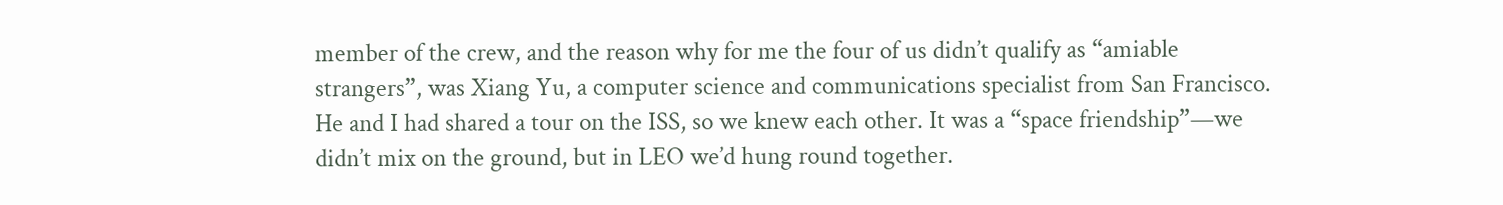member of the crew, and the reason why for me the four of us didn’t qualify as “amiable strangers”, was Xiang Yu, a computer science and communications specialist from San Francisco. He and I had shared a tour on the ISS, so we knew each other. It was a “space friendship”—we didn’t mix on the ground, but in LEO we’d hung round together.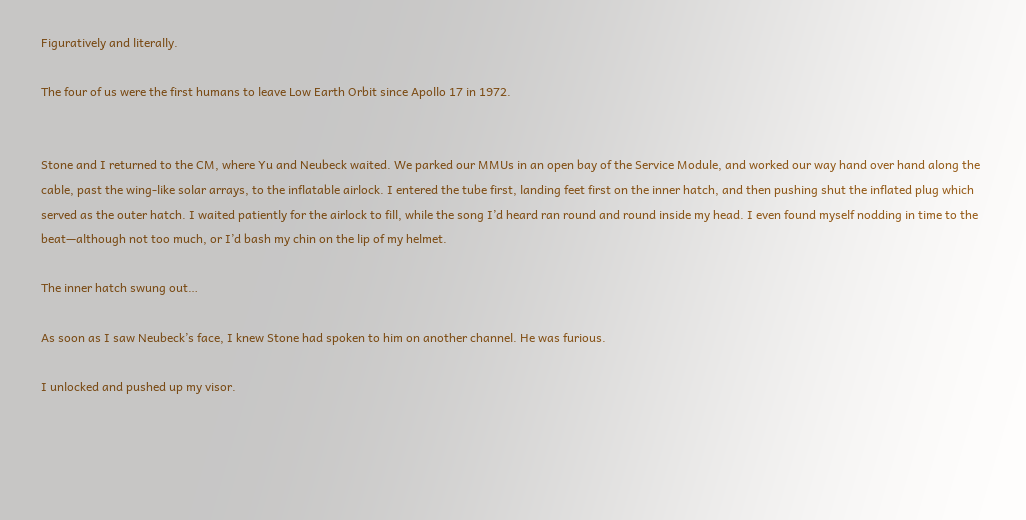Figuratively and literally.

The four of us were the first humans to leave Low Earth Orbit since Apollo 17 in 1972.


Stone and I returned to the CM, where Yu and Neubeck waited. We parked our MMUs in an open bay of the Service Module, and worked our way hand over hand along the cable, past the wing-like solar arrays, to the inflatable airlock. I entered the tube first, landing feet first on the inner hatch, and then pushing shut the inflated plug which served as the outer hatch. I waited patiently for the airlock to fill, while the song I’d heard ran round and round inside my head. I even found myself nodding in time to the beat—although not too much, or I’d bash my chin on the lip of my helmet.

The inner hatch swung out…

As soon as I saw Neubeck’s face, I knew Stone had spoken to him on another channel. He was furious.

I unlocked and pushed up my visor.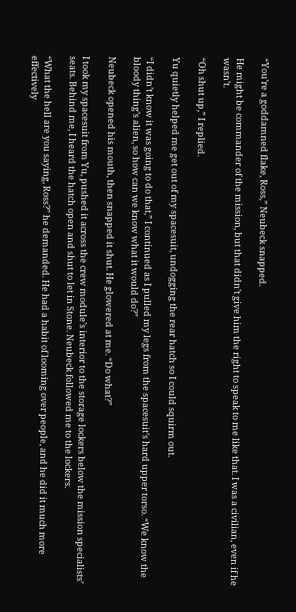“You’re a goddamned flake, Ross,” Neubeck snapped.

He might be commander of the mission, but that didn’t give him the right to speak to me like that. I was a civilian, even if he wasn’t.

“Oh shut up,” I replied.

Yu quietly helped me get out of my spacesuit, undogging the rear hatch so I could squirm out.

“I didn’t know it was going to do that,” I continued as I pulled my legs from the spacesuit’s hard upper torso. “We know the bloody thing’s alien, so how can we know what it would do?”

Neubeck opened his mouth, then snapped it shut. He glowered at me. “Do what?”

I took my spacesuit from Yu, pushed it across the crew module’s interior to the storage lockers below the mission specialists’ seats. Behind me, I heard the hatch open and shut to let in Stone. Neubeck followed me to the lockers.

“What the hell are you saying, Ross?” he demanded. He had a habit of looming over people, and he did it much more effectively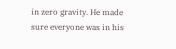in zero gravity. He made sure everyone was in his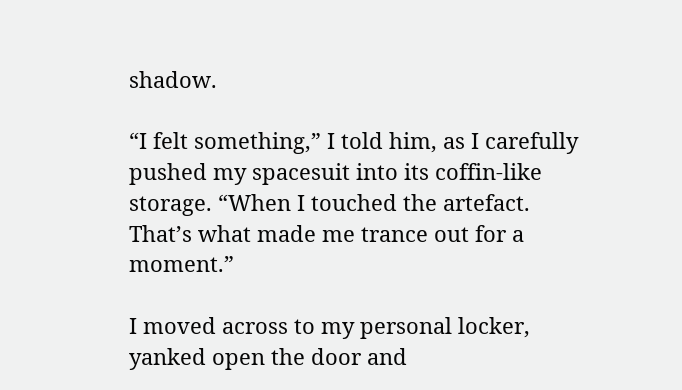shadow.

“I felt something,” I told him, as I carefully pushed my spacesuit into its coffin-like storage. “When I touched the artefact. That’s what made me trance out for a moment.”

I moved across to my personal locker, yanked open the door and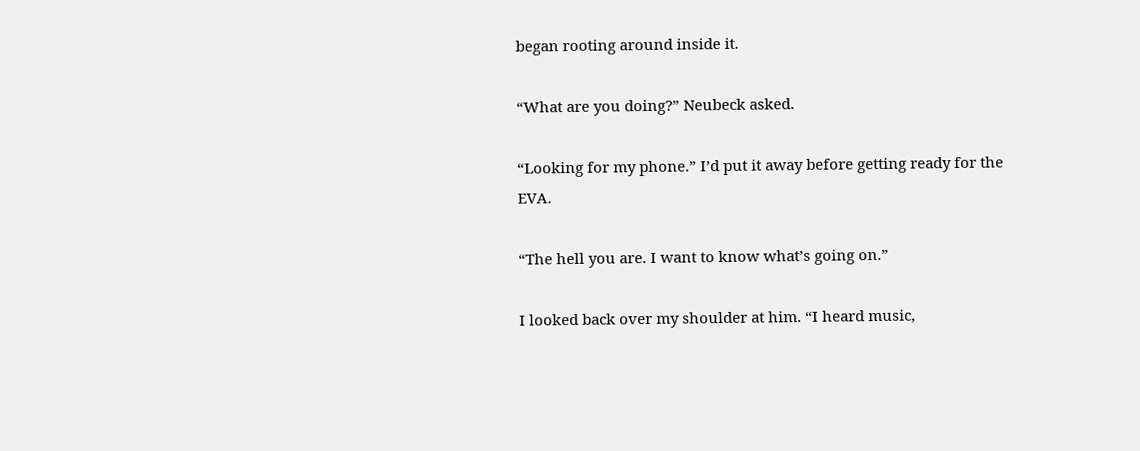began rooting around inside it.

“What are you doing?” Neubeck asked.

“Looking for my phone.” I’d put it away before getting ready for the EVA.

“The hell you are. I want to know what’s going on.”

I looked back over my shoulder at him. “I heard music,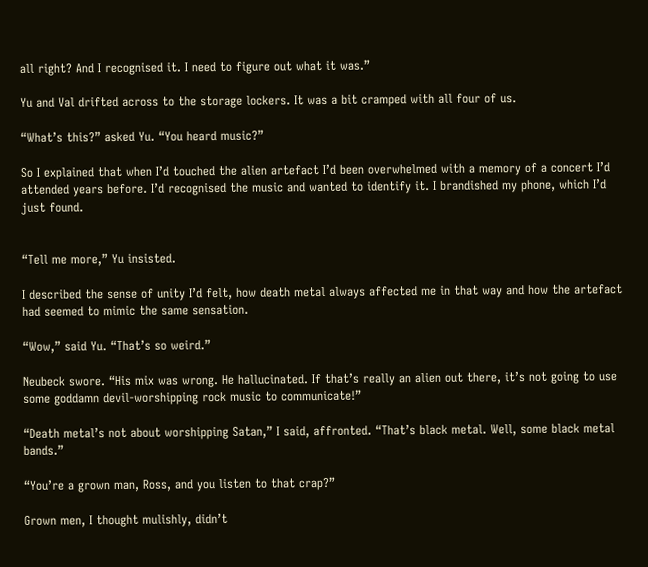all right? And I recognised it. I need to figure out what it was.”

Yu and Val drifted across to the storage lockers. It was a bit cramped with all four of us.

“What’s this?” asked Yu. “You heard music?”

So I explained that when I’d touched the alien artefact I’d been overwhelmed with a memory of a concert I’d attended years before. I’d recognised the music and wanted to identify it. I brandished my phone, which I’d just found.


“Tell me more,” Yu insisted.

I described the sense of unity I’d felt, how death metal always affected me in that way and how the artefact had seemed to mimic the same sensation.

“Wow,” said Yu. “That’s so weird.”

Neubeck swore. “His mix was wrong. He hallucinated. If that’s really an alien out there, it’s not going to use some goddamn devil-worshipping rock music to communicate!”

“Death metal’s not about worshipping Satan,” I said, affronted. “That’s black metal. Well, some black metal bands.”

“You’re a grown man, Ross, and you listen to that crap?”

Grown men, I thought mulishly, didn’t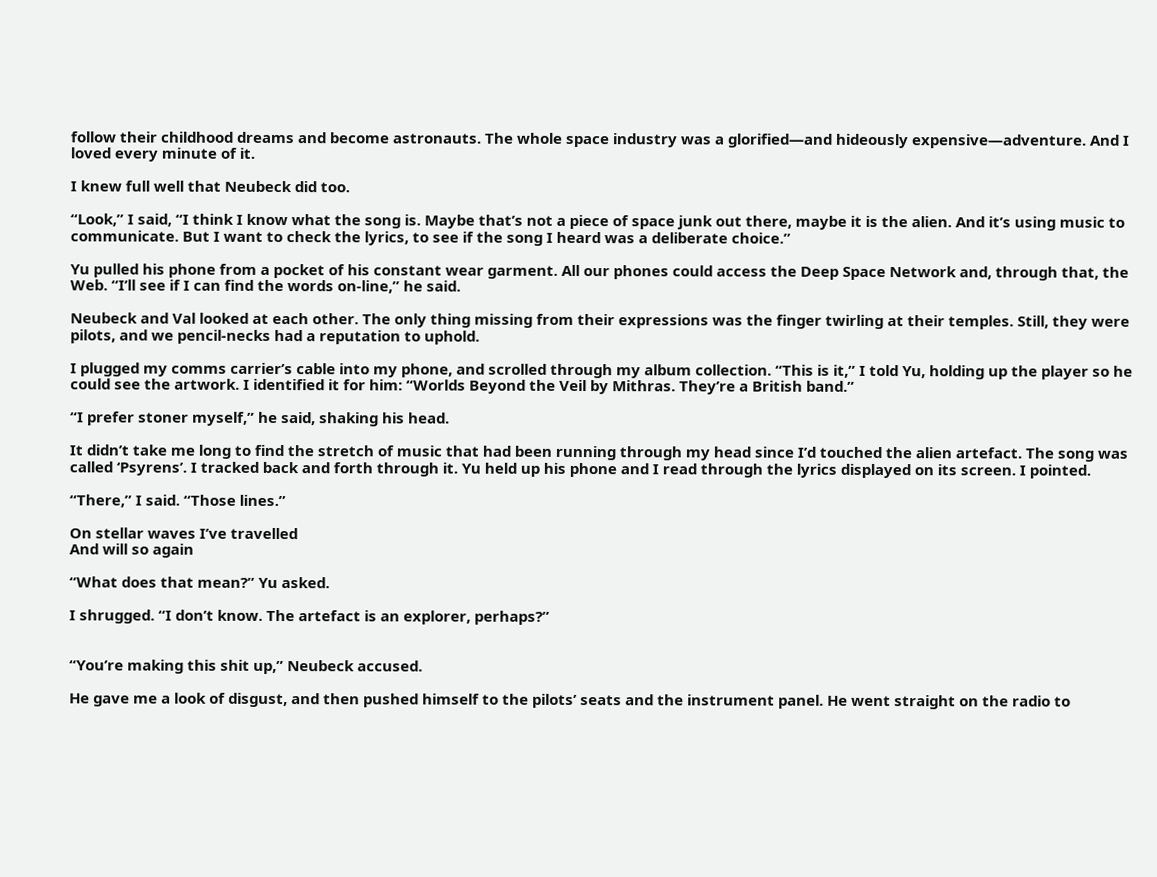follow their childhood dreams and become astronauts. The whole space industry was a glorified—and hideously expensive—adventure. And I loved every minute of it.

I knew full well that Neubeck did too.

“Look,” I said, “I think I know what the song is. Maybe that’s not a piece of space junk out there, maybe it is the alien. And it’s using music to communicate. But I want to check the lyrics, to see if the song I heard was a deliberate choice.”

Yu pulled his phone from a pocket of his constant wear garment. All our phones could access the Deep Space Network and, through that, the Web. “I’ll see if I can find the words on-line,” he said.

Neubeck and Val looked at each other. The only thing missing from their expressions was the finger twirling at their temples. Still, they were pilots, and we pencil-necks had a reputation to uphold.

I plugged my comms carrier’s cable into my phone, and scrolled through my album collection. “This is it,” I told Yu, holding up the player so he could see the artwork. I identified it for him: “Worlds Beyond the Veil by Mithras. They’re a British band.”

“I prefer stoner myself,” he said, shaking his head.

It didn’t take me long to find the stretch of music that had been running through my head since I’d touched the alien artefact. The song was called ‘Psyrens’. I tracked back and forth through it. Yu held up his phone and I read through the lyrics displayed on its screen. I pointed.

“There,” I said. “Those lines.”

On stellar waves I’ve travelled
And will so again

“What does that mean?” Yu asked.

I shrugged. “I don’t know. The artefact is an explorer, perhaps?”


“You’re making this shit up,” Neubeck accused.

He gave me a look of disgust, and then pushed himself to the pilots’ seats and the instrument panel. He went straight on the radio to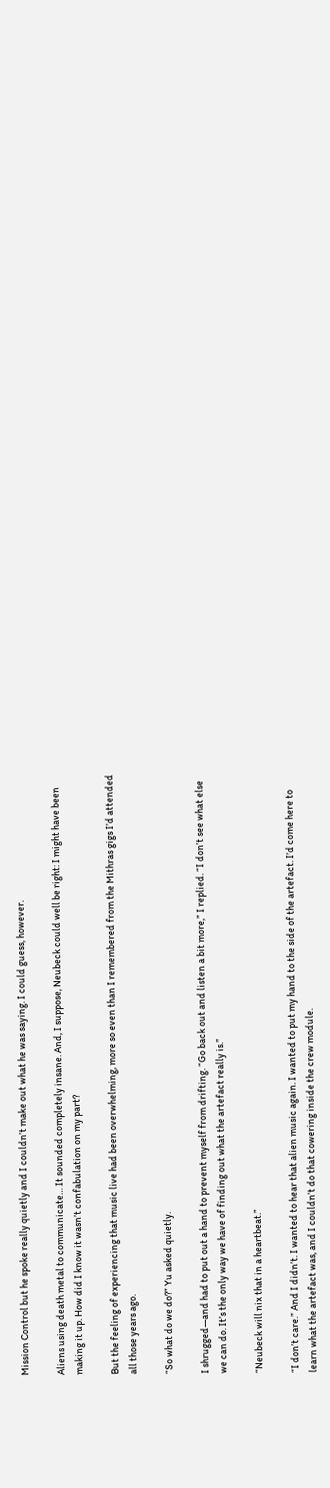Mission Control but he spoke really quietly and I couldn’t make out what he was saying. I could guess, however.

Aliens using death metal to communicate… It sounded completely insane. And, I suppose, Neubeck could well be right: I might have been making it up. How did I know it wasn’t confabulation on my part?

But the feeling of experiencing that music live had been overwhelming, more so even than I remembered from the Mithras gigs I’d attended all those years ago.

“So what do we do?” Yu asked quietly.

I shrugged—and had to put out a hand to prevent myself from drifting. “Go back out and listen a bit more,” I replied. “I don’t see what else we can do. It’s the only way we have of finding out what the artefact really is.”

“Neubeck will nix that in a heartbeat.”

“I don’t care.” And I didn’t. I wanted to hear that alien music again. I wanted to put my hand to the side of the artefact. I’d come here to learn what the artefact was, and I couldn’t do that cowering inside the crew module.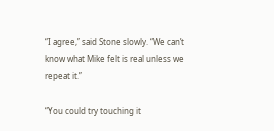“I agree,” said Stone slowly. “We can’t know what Mike felt is real unless we repeat it.”

“You could try touching it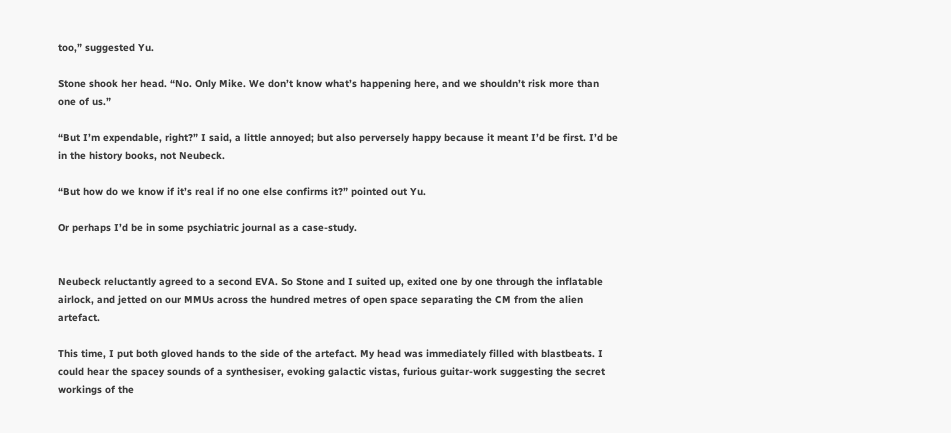too,” suggested Yu.

Stone shook her head. “No. Only Mike. We don’t know what’s happening here, and we shouldn’t risk more than one of us.”

“But I’m expendable, right?” I said, a little annoyed; but also perversely happy because it meant I’d be first. I’d be in the history books, not Neubeck.

“But how do we know if it’s real if no one else confirms it?” pointed out Yu.

Or perhaps I’d be in some psychiatric journal as a case-study.


Neubeck reluctantly agreed to a second EVA. So Stone and I suited up, exited one by one through the inflatable airlock, and jetted on our MMUs across the hundred metres of open space separating the CM from the alien artefact.

This time, I put both gloved hands to the side of the artefact. My head was immediately filled with blastbeats. I could hear the spacey sounds of a synthesiser, evoking galactic vistas, furious guitar-work suggesting the secret workings of the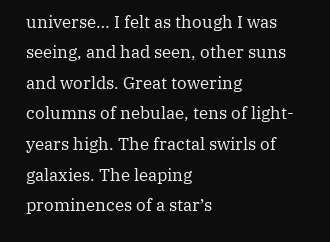universe… I felt as though I was seeing, and had seen, other suns and worlds. Great towering columns of nebulae, tens of light-years high. The fractal swirls of galaxies. The leaping prominences of a star’s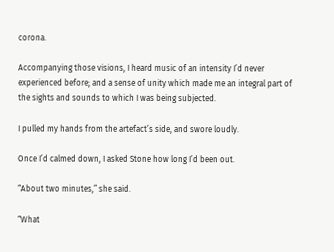corona.

Accompanying those visions, I heard music of an intensity I’d never experienced before; and a sense of unity which made me an integral part of the sights and sounds to which I was being subjected.

I pulled my hands from the artefact’s side, and swore loudly.

Once I’d calmed down, I asked Stone how long I’d been out.

“About two minutes,” she said.

“What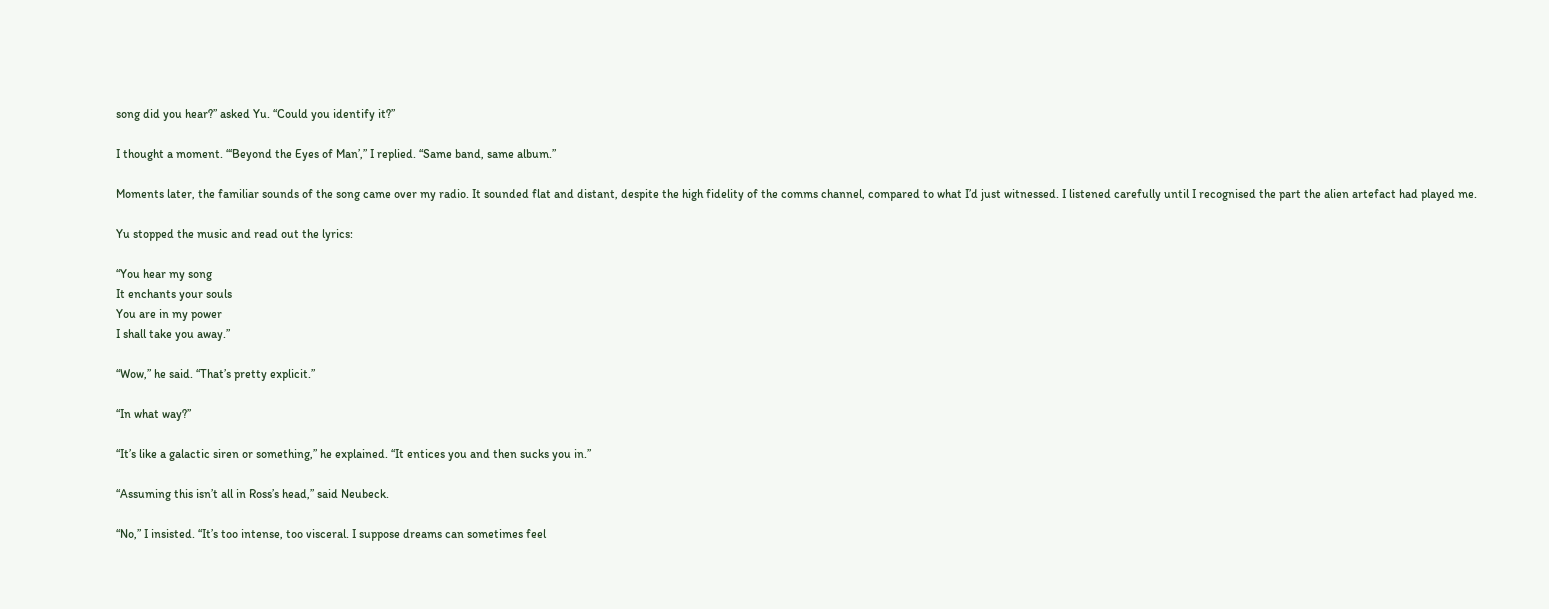song did you hear?” asked Yu. “Could you identify it?”

I thought a moment. “‘Beyond the Eyes of Man’,” I replied. “Same band, same album.”

Moments later, the familiar sounds of the song came over my radio. It sounded flat and distant, despite the high fidelity of the comms channel, compared to what I’d just witnessed. I listened carefully until I recognised the part the alien artefact had played me.

Yu stopped the music and read out the lyrics:

“You hear my song
It enchants your souls
You are in my power
I shall take you away.”

“Wow,” he said. “That’s pretty explicit.”

“In what way?”

“It’s like a galactic siren or something,” he explained. “It entices you and then sucks you in.”

“Assuming this isn’t all in Ross’s head,” said Neubeck.

“No,” I insisted. “It’s too intense, too visceral. I suppose dreams can sometimes feel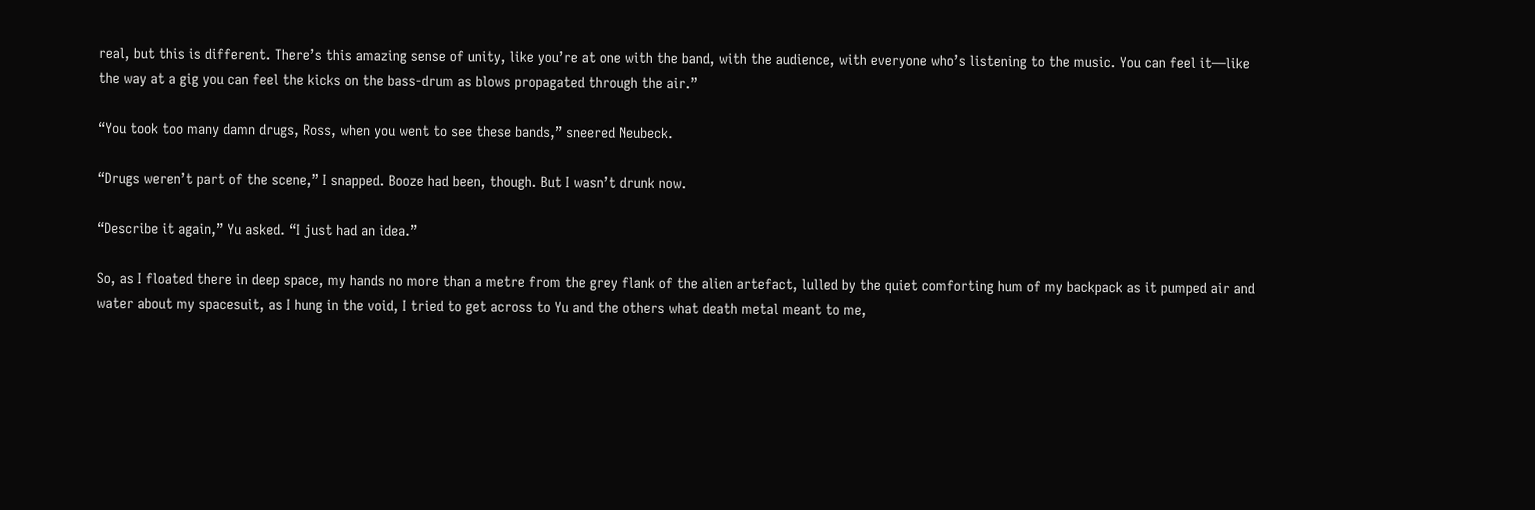real, but this is different. There’s this amazing sense of unity, like you’re at one with the band, with the audience, with everyone who’s listening to the music. You can feel it—like the way at a gig you can feel the kicks on the bass-drum as blows propagated through the air.”

“You took too many damn drugs, Ross, when you went to see these bands,” sneered Neubeck.

“Drugs weren’t part of the scene,” I snapped. Booze had been, though. But I wasn’t drunk now.

“Describe it again,” Yu asked. “I just had an idea.”

So, as I floated there in deep space, my hands no more than a metre from the grey flank of the alien artefact, lulled by the quiet comforting hum of my backpack as it pumped air and water about my spacesuit, as I hung in the void, I tried to get across to Yu and the others what death metal meant to me,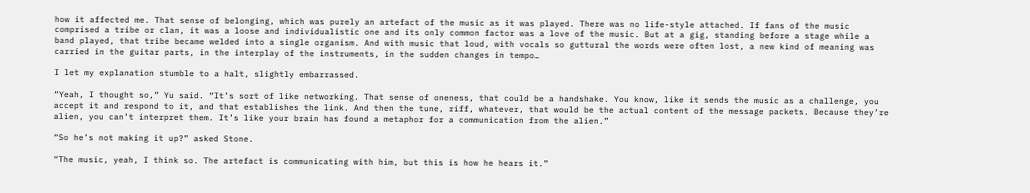how it affected me. That sense of belonging, which was purely an artefact of the music as it was played. There was no life-style attached. If fans of the music comprised a tribe or clan, it was a loose and individualistic one and its only common factor was a love of the music. But at a gig, standing before a stage while a band played, that tribe became welded into a single organism. And with music that loud, with vocals so guttural the words were often lost, a new kind of meaning was carried in the guitar parts, in the interplay of the instruments, in the sudden changes in tempo…

I let my explanation stumble to a halt, slightly embarrassed.

“Yeah, I thought so,” Yu said. “It’s sort of like networking. That sense of oneness, that could be a handshake. You know, like it sends the music as a challenge, you accept it and respond to it, and that establishes the link. And then the tune, riff, whatever, that would be the actual content of the message packets. Because they’re alien, you can’t interpret them. It’s like your brain has found a metaphor for a communication from the alien.”

“So he’s not making it up?” asked Stone.

“The music, yeah, I think so. The artefact is communicating with him, but this is how he hears it.”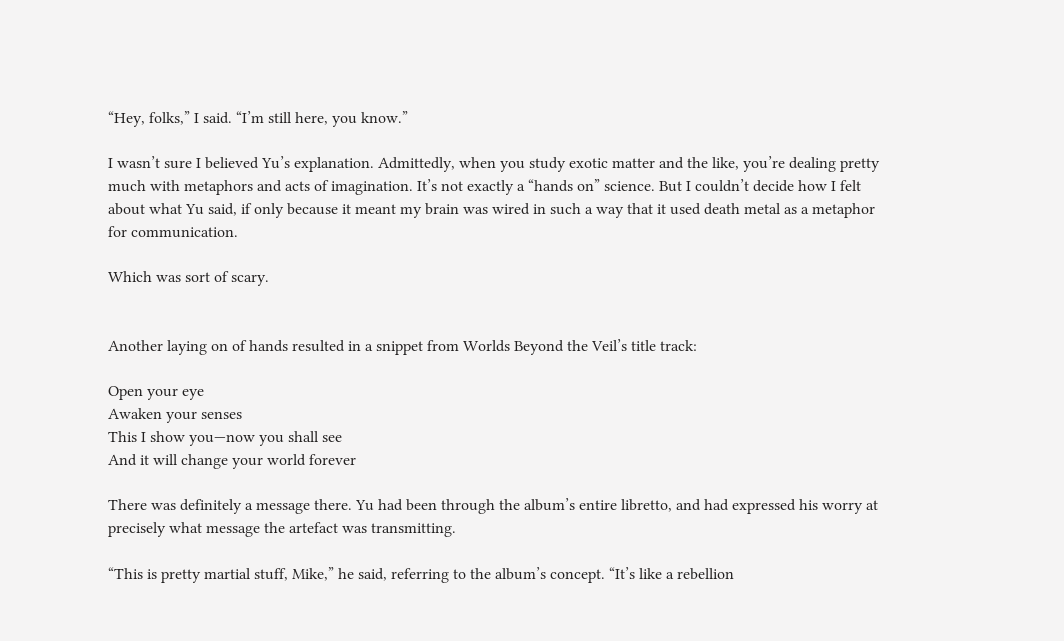“Hey, folks,” I said. “I’m still here, you know.”

I wasn’t sure I believed Yu’s explanation. Admittedly, when you study exotic matter and the like, you’re dealing pretty much with metaphors and acts of imagination. It’s not exactly a “hands on” science. But I couldn’t decide how I felt about what Yu said, if only because it meant my brain was wired in such a way that it used death metal as a metaphor for communication.

Which was sort of scary.


Another laying on of hands resulted in a snippet from Worlds Beyond the Veil’s title track:

Open your eye
Awaken your senses
This I show you—now you shall see
And it will change your world forever

There was definitely a message there. Yu had been through the album’s entire libretto, and had expressed his worry at precisely what message the artefact was transmitting.

“This is pretty martial stuff, Mike,” he said, referring to the album’s concept. “It’s like a rebellion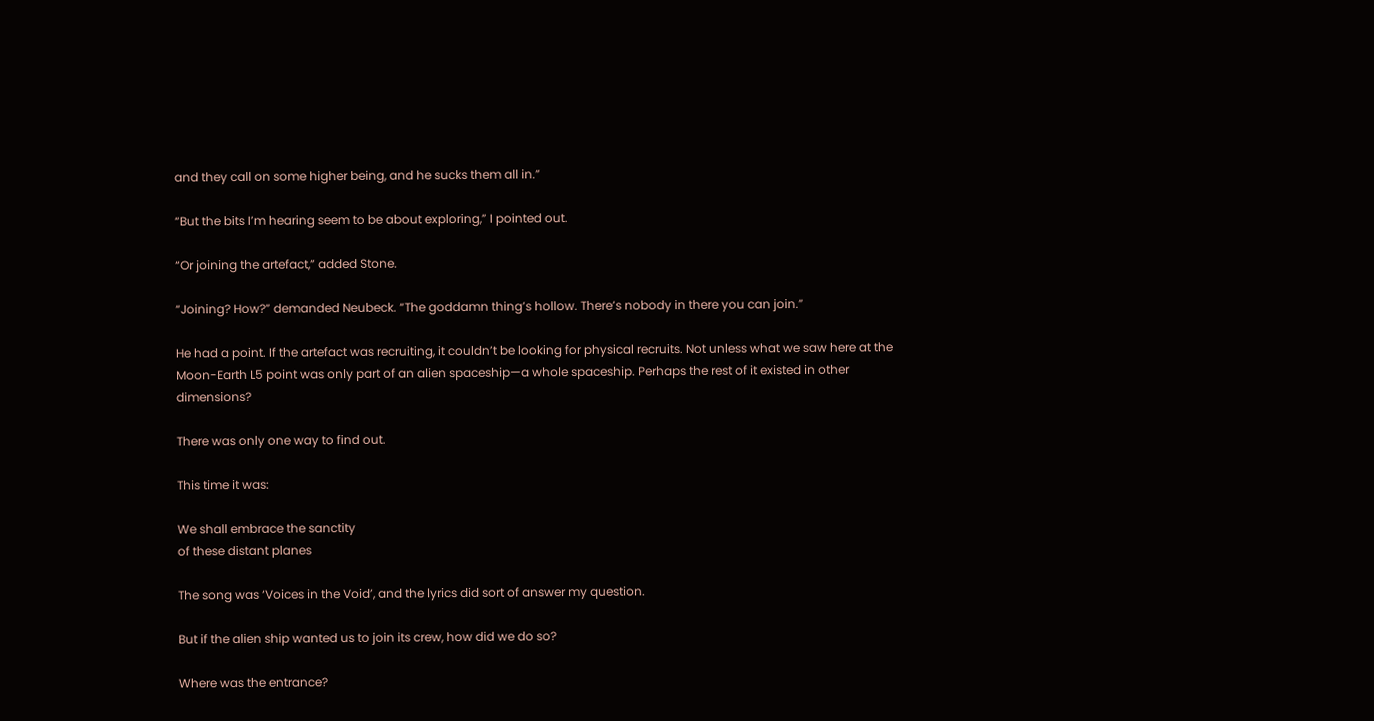and they call on some higher being, and he sucks them all in.”

“But the bits I’m hearing seem to be about exploring,” I pointed out.

“Or joining the artefact,” added Stone.

“Joining? How?” demanded Neubeck. “The goddamn thing’s hollow. There’s nobody in there you can join.”

He had a point. If the artefact was recruiting, it couldn’t be looking for physical recruits. Not unless what we saw here at the Moon-Earth L5 point was only part of an alien spaceship—a whole spaceship. Perhaps the rest of it existed in other dimensions?

There was only one way to find out.

This time it was:

We shall embrace the sanctity
of these distant planes

The song was ‘Voices in the Void’, and the lyrics did sort of answer my question.

But if the alien ship wanted us to join its crew, how did we do so?

Where was the entrance?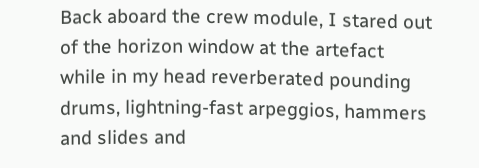Back aboard the crew module, I stared out of the horizon window at the artefact while in my head reverberated pounding drums, lightning-fast arpeggios, hammers and slides and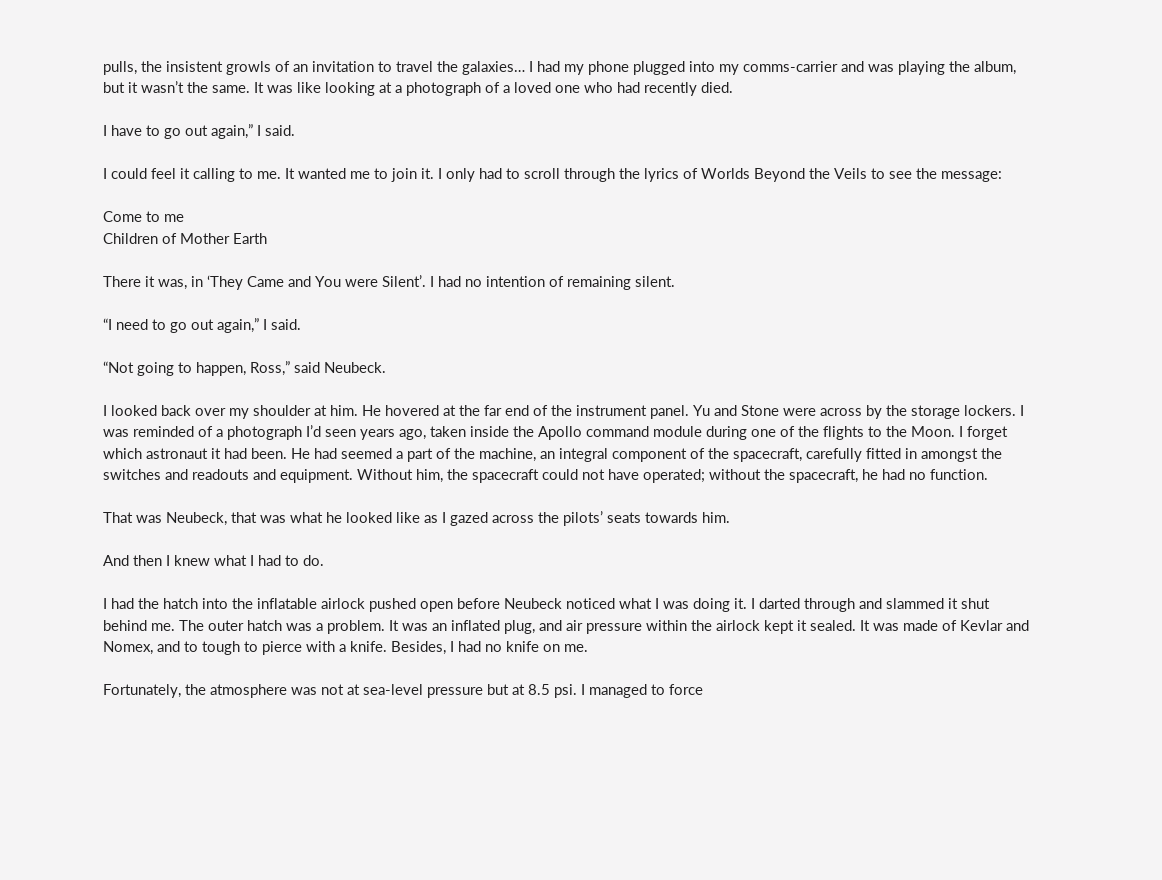pulls, the insistent growls of an invitation to travel the galaxies… I had my phone plugged into my comms-carrier and was playing the album, but it wasn’t the same. It was like looking at a photograph of a loved one who had recently died.

I have to go out again,” I said.

I could feel it calling to me. It wanted me to join it. I only had to scroll through the lyrics of Worlds Beyond the Veils to see the message:

Come to me
Children of Mother Earth

There it was, in ‘They Came and You were Silent’. I had no intention of remaining silent.

“I need to go out again,” I said.

“Not going to happen, Ross,” said Neubeck.

I looked back over my shoulder at him. He hovered at the far end of the instrument panel. Yu and Stone were across by the storage lockers. I was reminded of a photograph I’d seen years ago, taken inside the Apollo command module during one of the flights to the Moon. I forget which astronaut it had been. He had seemed a part of the machine, an integral component of the spacecraft, carefully fitted in amongst the switches and readouts and equipment. Without him, the spacecraft could not have operated; without the spacecraft, he had no function.

That was Neubeck, that was what he looked like as I gazed across the pilots’ seats towards him.

And then I knew what I had to do.

I had the hatch into the inflatable airlock pushed open before Neubeck noticed what I was doing it. I darted through and slammed it shut behind me. The outer hatch was a problem. It was an inflated plug, and air pressure within the airlock kept it sealed. It was made of Kevlar and Nomex, and to tough to pierce with a knife. Besides, I had no knife on me.

Fortunately, the atmosphere was not at sea-level pressure but at 8.5 psi. I managed to force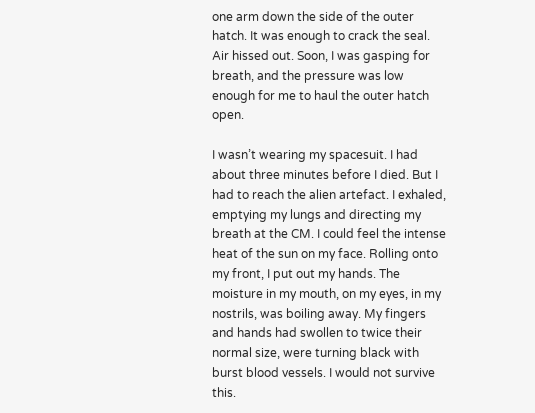one arm down the side of the outer hatch. It was enough to crack the seal. Air hissed out. Soon, I was gasping for breath, and the pressure was low enough for me to haul the outer hatch open.

I wasn’t wearing my spacesuit. I had about three minutes before I died. But I had to reach the alien artefact. I exhaled, emptying my lungs and directing my breath at the CM. I could feel the intense heat of the sun on my face. Rolling onto my front, I put out my hands. The moisture in my mouth, on my eyes, in my nostrils, was boiling away. My fingers and hands had swollen to twice their normal size, were turning black with burst blood vessels. I would not survive this.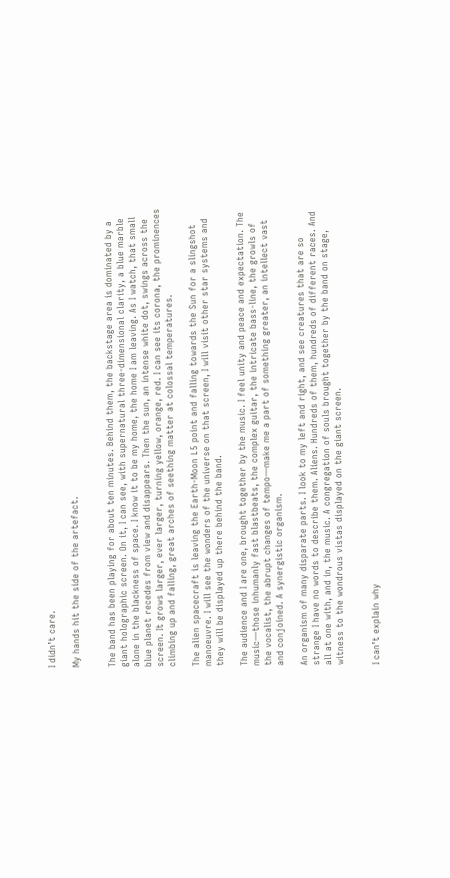I didn’t care.

My hands hit the side of the artefact.


The band has been playing for about ten minutes. Behind them, the backstage area is dominated by a giant holographic screen. On it, I can see, with supernatural three-dimensional clarity, a blue marble alone in the blackness of space. I know it to be my home, the home I am leaving. As I watch, that small blue planet recedes from view and disappears. Then the sun, an intense white dot, swings across the screen. It grows larger, ever larger, turning yellow, orange, red. I can see its corona, the prominences climbing up and falling, great arches of seething matter at colossal temperatures.

The alien spacecraft is leaving the Earth-Moon L5 point and falling towards the Sun for a slingshot manoeuvre. I will see the wonders of the universe on that screen, I will visit other star systems and they will be displayed up there behind the band.

The audience and I are one, brought together by the music. I feel unity and peace and expectation. The music—those inhumanly fast blastbeats, the complex guitar, the intricate bass-line, the growls of the vocalist, the abrupt changes of tempo—make me a part of something greater, an intellect vast and conjoined. A synergistic organism.

An organism of many disparate parts. I look to my left and right, and see creatures that are so strange I have no words to describe them. Aliens. Hundreds of them, hundreds of different races. And all at one with, and in, the music. A congregation of souls brought together by the band on stage, witness to the wondrous vistas displayed on the giant screen.


I can’t explain why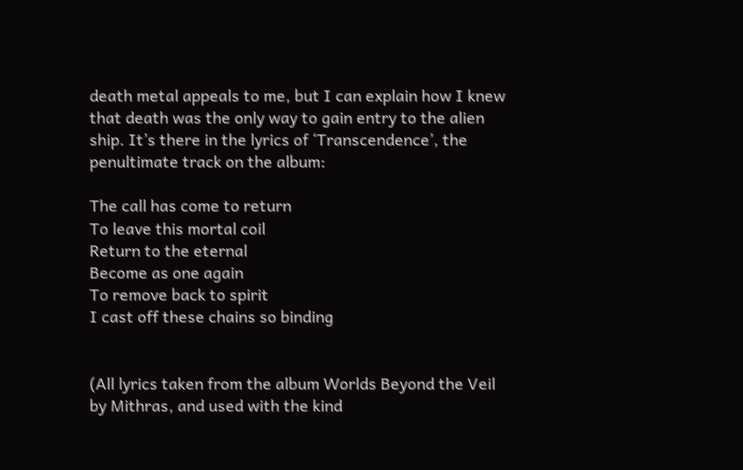death metal appeals to me, but I can explain how I knew that death was the only way to gain entry to the alien ship. It’s there in the lyrics of ‘Transcendence’, the penultimate track on the album:

The call has come to return
To leave this mortal coil
Return to the eternal
Become as one again
To remove back to spirit
I cast off these chains so binding


(All lyrics taken from the album Worlds Beyond the Veil by Mithras, and used with the kind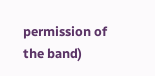permission of the band)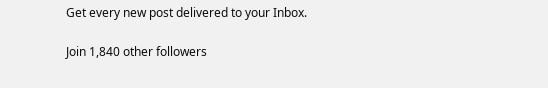Get every new post delivered to your Inbox.

Join 1,840 other followers